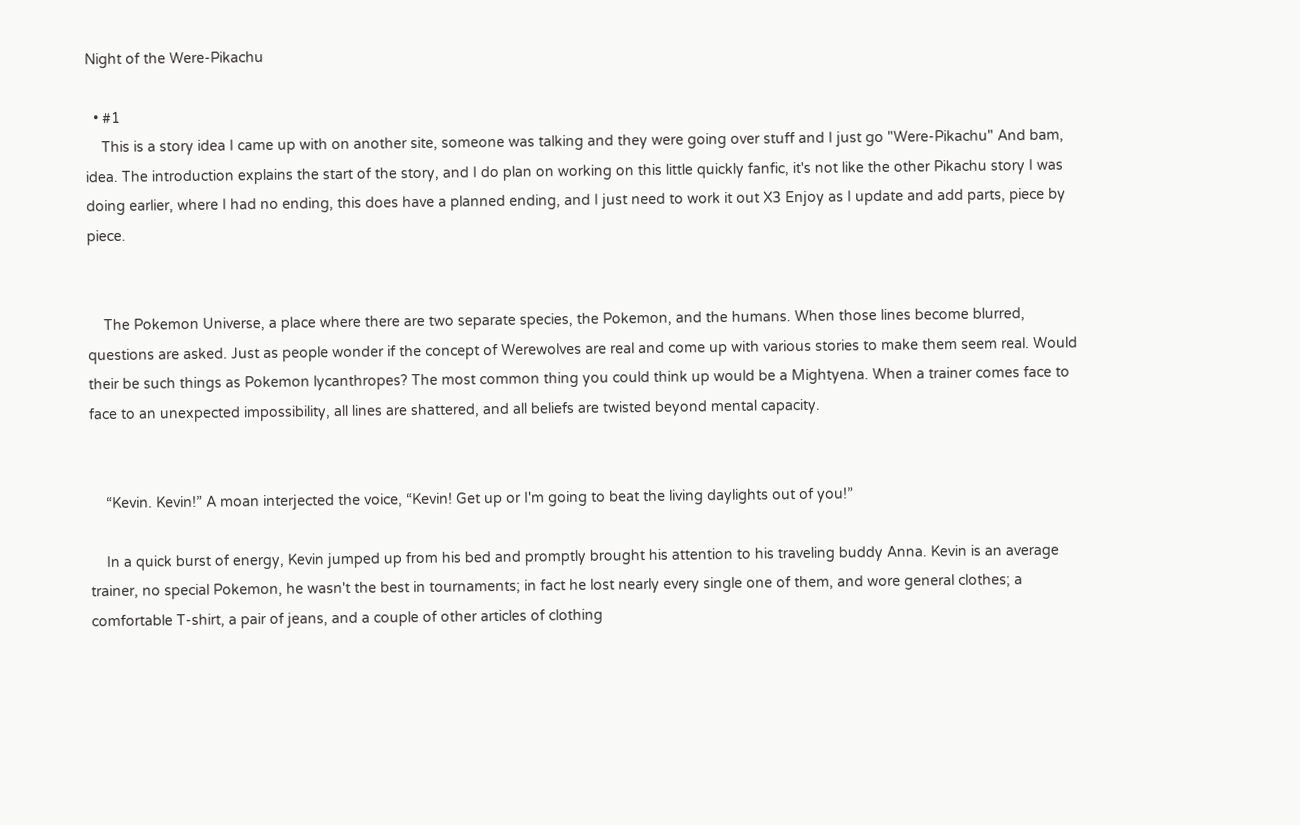Night of the Were-Pikachu

  • #1
    This is a story idea I came up with on another site, someone was talking and they were going over stuff and I just go "Were-Pikachu" And bam, idea. The introduction explains the start of the story, and I do plan on working on this little quickly fanfic, it's not like the other Pikachu story I was doing earlier, where I had no ending, this does have a planned ending, and I just need to work it out X3 Enjoy as I update and add parts, piece by piece.


    The Pokemon Universe, a place where there are two separate species, the Pokemon, and the humans. When those lines become blurred, questions are asked. Just as people wonder if the concept of Werewolves are real and come up with various stories to make them seem real. Would their be such things as Pokemon lycanthropes? The most common thing you could think up would be a Mightyena. When a trainer comes face to face to an unexpected impossibility, all lines are shattered, and all beliefs are twisted beyond mental capacity.


    “Kevin. Kevin!” A moan interjected the voice, “Kevin! Get up or I'm going to beat the living daylights out of you!”

    In a quick burst of energy, Kevin jumped up from his bed and promptly brought his attention to his traveling buddy Anna. Kevin is an average trainer, no special Pokemon, he wasn't the best in tournaments; in fact he lost nearly every single one of them, and wore general clothes; a comfortable T-shirt, a pair of jeans, and a couple of other articles of clothing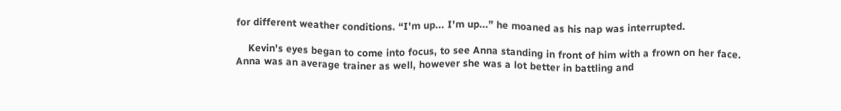for different weather conditions. “I'm up... I'm up...” he moaned as his nap was interrupted.

    Kevin's eyes began to come into focus, to see Anna standing in front of him with a frown on her face. Anna was an average trainer as well, however she was a lot better in battling and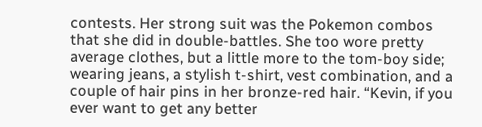contests. Her strong suit was the Pokemon combos that she did in double-battles. She too wore pretty average clothes, but a little more to the tom-boy side; wearing jeans, a stylish t-shirt, vest combination, and a couple of hair pins in her bronze-red hair. “Kevin, if you ever want to get any better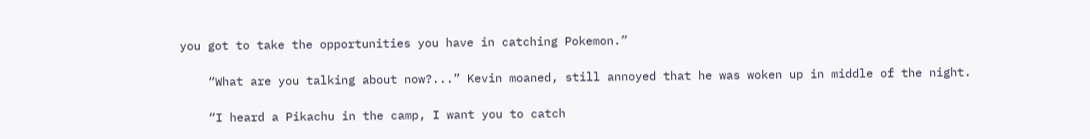you got to take the opportunities you have in catching Pokemon.”

    “What are you talking about now?...” Kevin moaned, still annoyed that he was woken up in middle of the night.

    “I heard a Pikachu in the camp, I want you to catch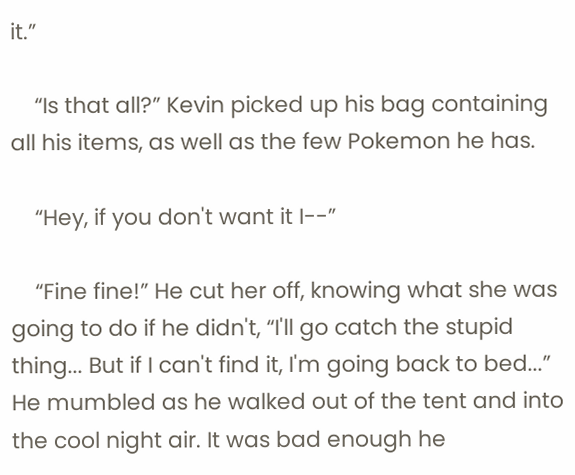it.”

    “Is that all?” Kevin picked up his bag containing all his items, as well as the few Pokemon he has.

    “Hey, if you don't want it I--”

    “Fine fine!” He cut her off, knowing what she was going to do if he didn't, “I'll go catch the stupid thing... But if I can't find it, I'm going back to bed...” He mumbled as he walked out of the tent and into the cool night air. It was bad enough he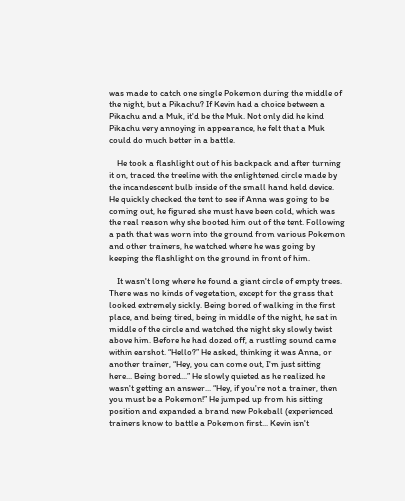was made to catch one single Pokemon during the middle of the night, but a Pikachu? If Kevin had a choice between a Pikachu and a Muk, it'd be the Muk. Not only did he kind Pikachu very annoying in appearance, he felt that a Muk could do much better in a battle.

    He took a flashlight out of his backpack and after turning it on, traced the treeline with the enlightened circle made by the incandescent bulb inside of the small hand held device. He quickly checked the tent to see if Anna was going to be coming out, he figured she must have been cold, which was the real reason why she booted him out of the tent. Following a path that was worn into the ground from various Pokemon and other trainers, he watched where he was going by keeping the flashlight on the ground in front of him.

    It wasn't long where he found a giant circle of empty trees. There was no kinds of vegetation, except for the grass that looked extremely sickly. Being bored of walking in the first place, and being tired, being in middle of the night, he sat in middle of the circle and watched the night sky slowly twist above him. Before he had dozed off, a rustling sound came within earshot. “Hello?” He asked, thinking it was Anna, or another trainer, “Hey, you can come out, I'm just sitting here... Being bored...” He slowly quieted as he realized he wasn't getting an answer... “Hey, if you're not a trainer, then you must be a Pokemon!” He jumped up from his sitting position and expanded a brand new Pokeball (experienced trainers know to battle a Pokemon first... Kevin isn't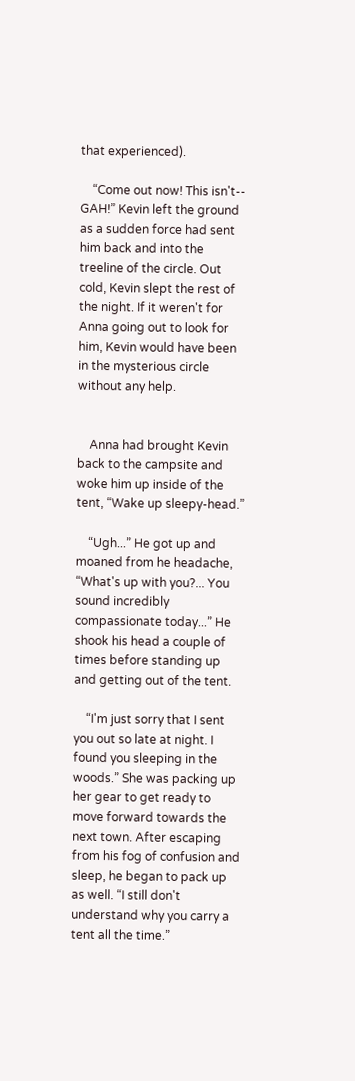that experienced).

    “Come out now! This isn't-- GAH!” Kevin left the ground as a sudden force had sent him back and into the treeline of the circle. Out cold, Kevin slept the rest of the night. If it weren't for Anna going out to look for him, Kevin would have been in the mysterious circle without any help.


    Anna had brought Kevin back to the campsite and woke him up inside of the tent, “Wake up sleepy-head.”

    “Ugh...” He got up and moaned from he headache, “What's up with you?... You sound incredibly compassionate today...” He shook his head a couple of times before standing up and getting out of the tent.

    “I'm just sorry that I sent you out so late at night. I found you sleeping in the woods.” She was packing up her gear to get ready to move forward towards the next town. After escaping from his fog of confusion and sleep, he began to pack up as well. “I still don't understand why you carry a tent all the time.”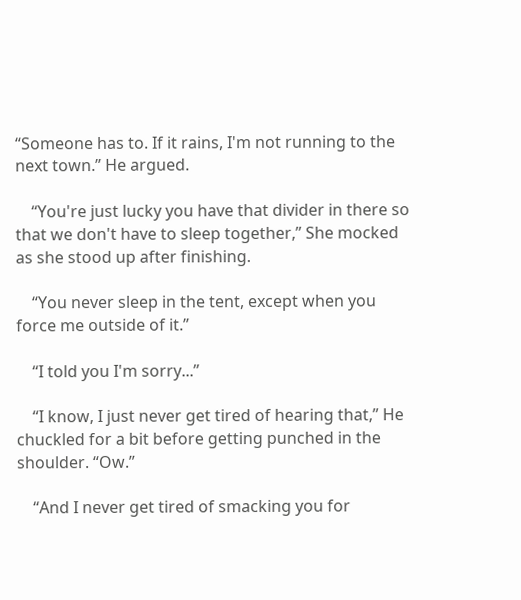“Someone has to. If it rains, I'm not running to the next town.” He argued.

    “You're just lucky you have that divider in there so that we don't have to sleep together,” She mocked as she stood up after finishing.

    “You never sleep in the tent, except when you force me outside of it.”

    “I told you I'm sorry...”

    “I know, I just never get tired of hearing that,” He chuckled for a bit before getting punched in the shoulder. “Ow.”

    “And I never get tired of smacking you for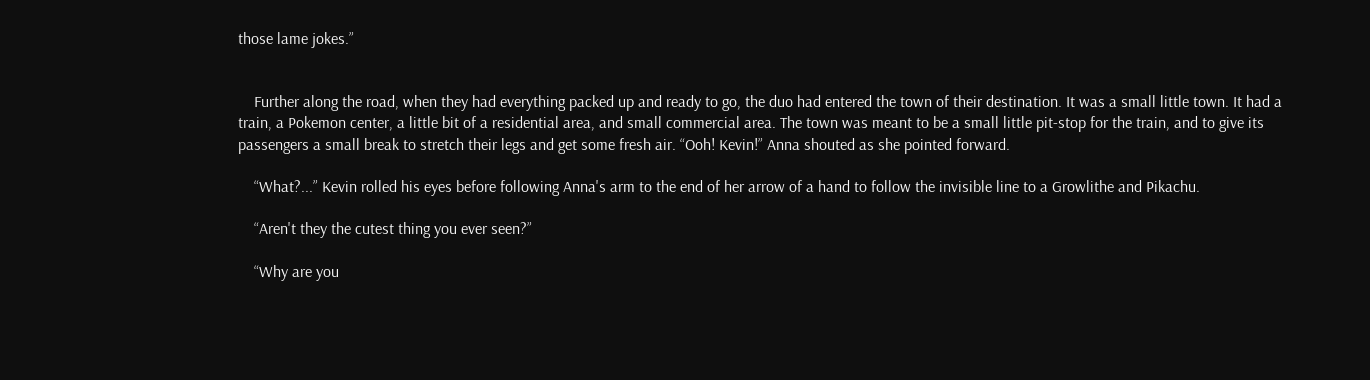those lame jokes.”


    Further along the road, when they had everything packed up and ready to go, the duo had entered the town of their destination. It was a small little town. It had a train, a Pokemon center, a little bit of a residential area, and small commercial area. The town was meant to be a small little pit-stop for the train, and to give its passengers a small break to stretch their legs and get some fresh air. “Ooh! Kevin!” Anna shouted as she pointed forward.

    “What?...” Kevin rolled his eyes before following Anna's arm to the end of her arrow of a hand to follow the invisible line to a Growlithe and Pikachu.

    “Aren't they the cutest thing you ever seen?”

    “Why are you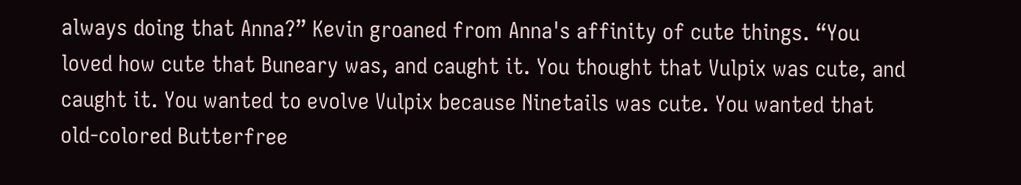always doing that Anna?” Kevin groaned from Anna's affinity of cute things. “You loved how cute that Buneary was, and caught it. You thought that Vulpix was cute, and caught it. You wanted to evolve Vulpix because Ninetails was cute. You wanted that old-colored Butterfree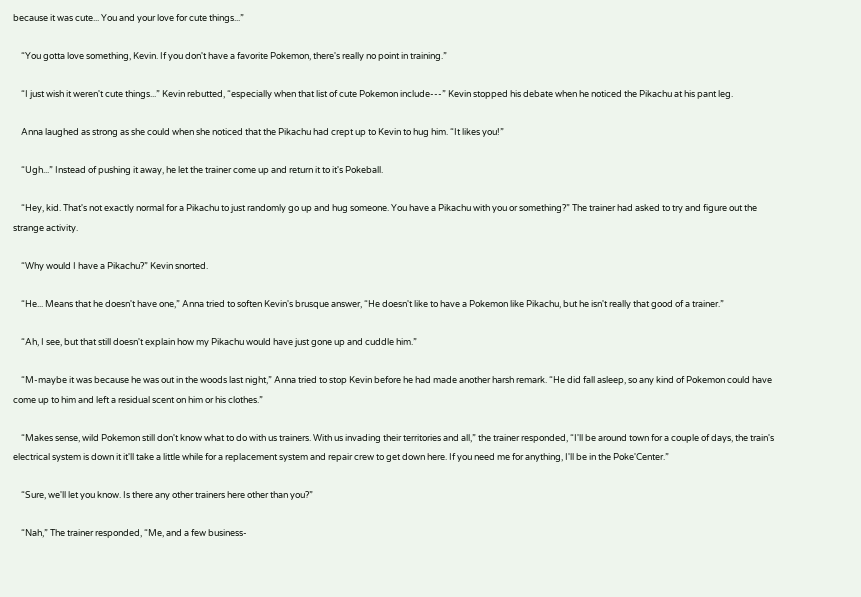because it was cute... You and your love for cute things...”

    “You gotta love something, Kevin. If you don't have a favorite Pokemon, there's really no point in training.”

    “I just wish it weren't cute things...” Kevin rebutted, “especially when that list of cute Pokemon include---” Kevin stopped his debate when he noticed the Pikachu at his pant leg.

    Anna laughed as strong as she could when she noticed that the Pikachu had crept up to Kevin to hug him. “It likes you!”

    “Ugh...” Instead of pushing it away, he let the trainer come up and return it to it's Pokeball.

    “Hey, kid. That's not exactly normal for a Pikachu to just randomly go up and hug someone. You have a Pikachu with you or something?” The trainer had asked to try and figure out the strange activity.

    “Why would I have a Pikachu?” Kevin snorted.

    “He... Means that he doesn't have one,” Anna tried to soften Kevin's brusque answer, “He doesn't like to have a Pokemon like Pikachu, but he isn't really that good of a trainer.”

    “Ah, I see, but that still doesn't explain how my Pikachu would have just gone up and cuddle him.”

    “M-maybe it was because he was out in the woods last night,” Anna tried to stop Kevin before he had made another harsh remark. “He did fall asleep, so any kind of Pokemon could have come up to him and left a residual scent on him or his clothes.”

    “Makes sense, wild Pokemon still don't know what to do with us trainers. With us invading their territories and all,” the trainer responded, “I'll be around town for a couple of days, the train's electrical system is down it it'll take a little while for a replacement system and repair crew to get down here. If you need me for anything, I'll be in the Poke'Center.”

    “Sure, we'll let you know. Is there any other trainers here other than you?”

    “Nah,” The trainer responded, “Me, and a few business-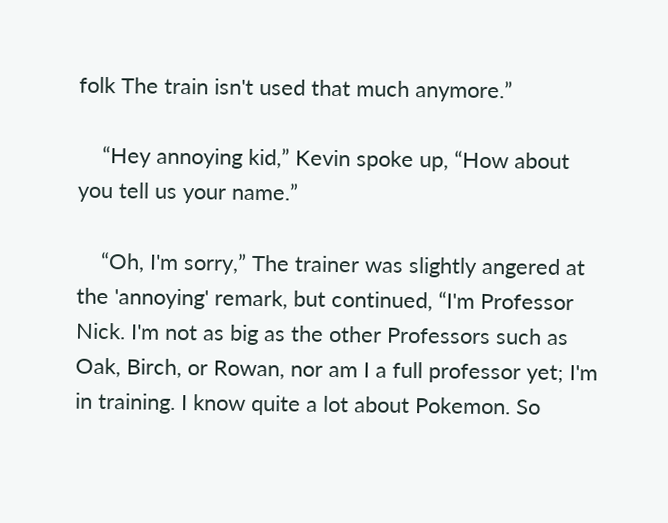folk The train isn't used that much anymore.”

    “Hey annoying kid,” Kevin spoke up, “How about you tell us your name.”

    “Oh, I'm sorry,” The trainer was slightly angered at the 'annoying' remark, but continued, “I'm Professor Nick. I'm not as big as the other Professors such as Oak, Birch, or Rowan, nor am I a full professor yet; I'm in training. I know quite a lot about Pokemon. So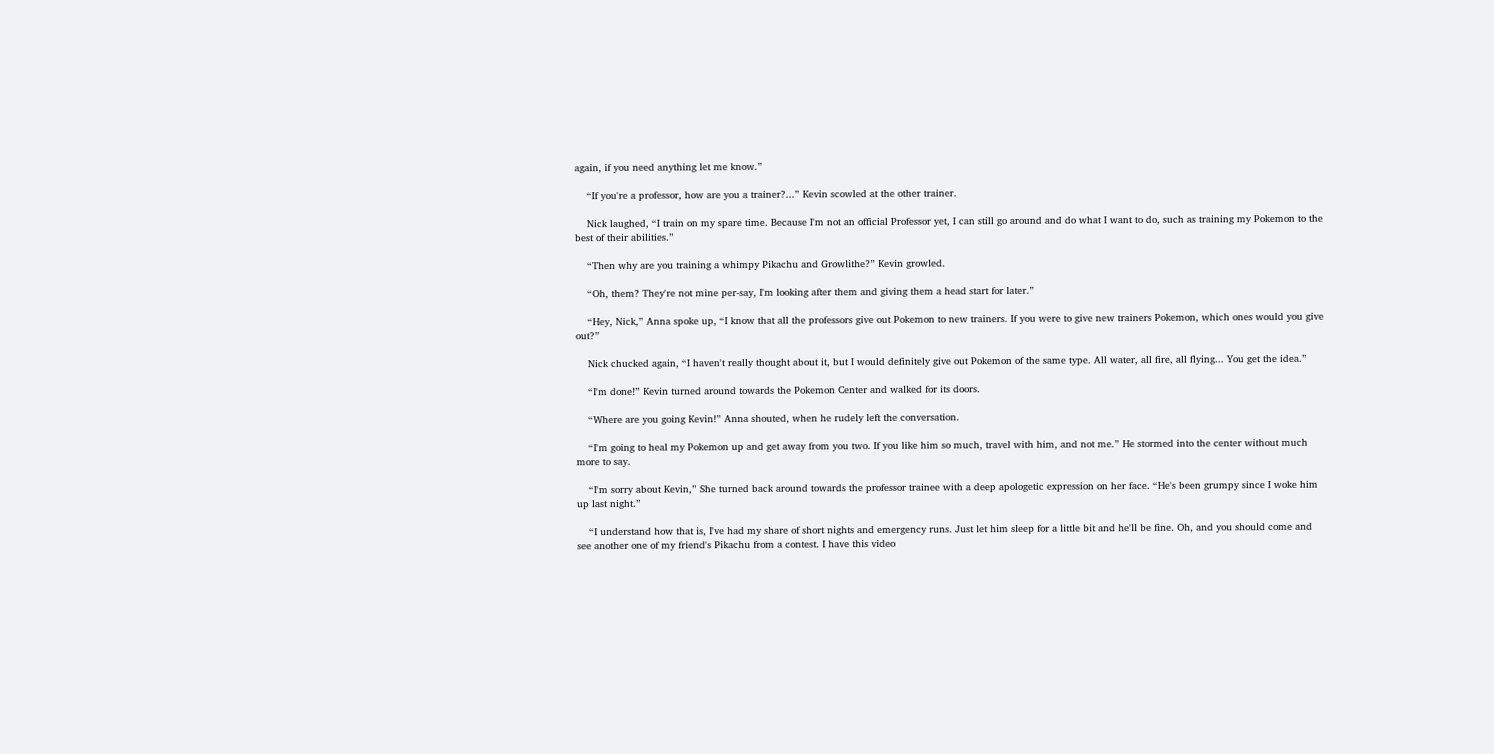again, if you need anything let me know.”

    “If you're a professor, how are you a trainer?...” Kevin scowled at the other trainer.

    Nick laughed, “I train on my spare time. Because I'm not an official Professor yet, I can still go around and do what I want to do, such as training my Pokemon to the best of their abilities.”

    “Then why are you training a whimpy Pikachu and Growlithe?” Kevin growled.

    “Oh, them? They're not mine per-say, I'm looking after them and giving them a head start for later.”

    “Hey, Nick,” Anna spoke up, “I know that all the professors give out Pokemon to new trainers. If you were to give new trainers Pokemon, which ones would you give out?”

    Nick chucked again, “I haven't really thought about it, but I would definitely give out Pokemon of the same type. All water, all fire, all flying... You get the idea.”

    “I'm done!” Kevin turned around towards the Pokemon Center and walked for its doors.

    “Where are you going Kevin!” Anna shouted, when he rudely left the conversation.

    “I'm going to heal my Pokemon up and get away from you two. If you like him so much, travel with him, and not me.” He stormed into the center without much more to say.

    “I'm sorry about Kevin,” She turned back around towards the professor trainee with a deep apologetic expression on her face. “He's been grumpy since I woke him up last night.”

    “I understand how that is, I've had my share of short nights and emergency runs. Just let him sleep for a little bit and he'll be fine. Oh, and you should come and see another one of my friend's Pikachu from a contest. I have this video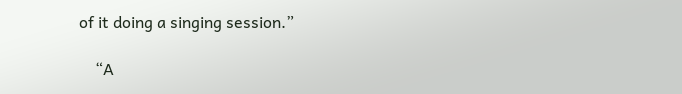of it doing a singing session.”

    “A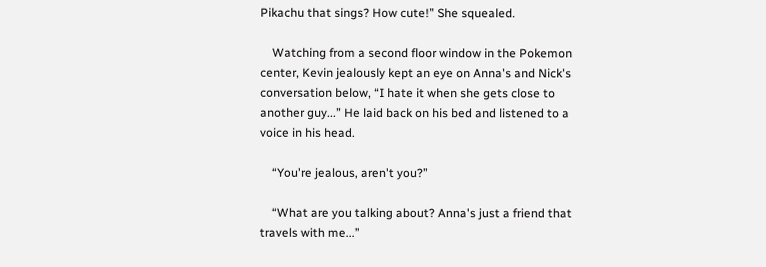Pikachu that sings? How cute!” She squealed.

    Watching from a second floor window in the Pokemon center, Kevin jealously kept an eye on Anna's and Nick's conversation below, “I hate it when she gets close to another guy...” He laid back on his bed and listened to a voice in his head.

    “You're jealous, aren't you?”

    “What are you talking about? Anna's just a friend that travels with me...”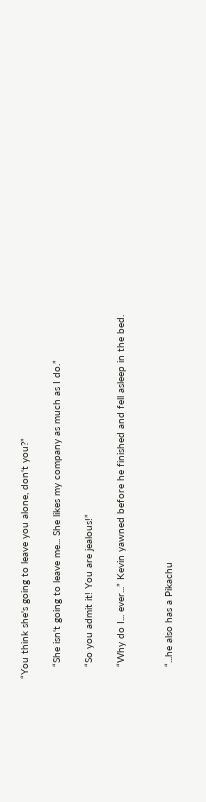“You think she's going to leave you alone, don't you?”

    “She isn't going to leave me... She likes my company as much as I do.”

    “So you admit it! You are jealous!”

    “Why do I... ever...” Kevin yawned before he finished and fell asleep in the bed.


    “...he also has a Pikachu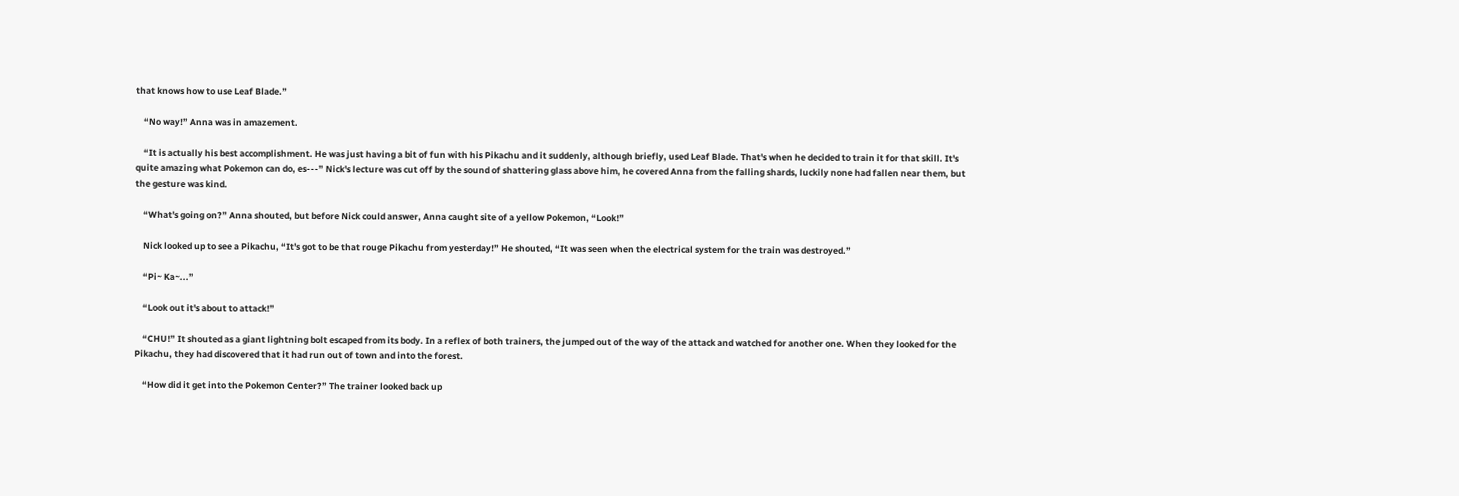that knows how to use Leaf Blade.”

    “No way!” Anna was in amazement.

    “It is actually his best accomplishment. He was just having a bit of fun with his Pikachu and it suddenly, although briefly, used Leaf Blade. That's when he decided to train it for that skill. It's quite amazing what Pokemon can do, es---” Nick's lecture was cut off by the sound of shattering glass above him, he covered Anna from the falling shards, luckily none had fallen near them, but the gesture was kind.

    “What's going on?” Anna shouted, but before Nick could answer, Anna caught site of a yellow Pokemon, “Look!”

    Nick looked up to see a Pikachu, “It's got to be that rouge Pikachu from yesterday!” He shouted, “It was seen when the electrical system for the train was destroyed.”

    “Pi~ Ka~...”

    “Look out it's about to attack!”

    “CHU!” It shouted as a giant lightning bolt escaped from its body. In a reflex of both trainers, the jumped out of the way of the attack and watched for another one. When they looked for the Pikachu, they had discovered that it had run out of town and into the forest.

    “How did it get into the Pokemon Center?” The trainer looked back up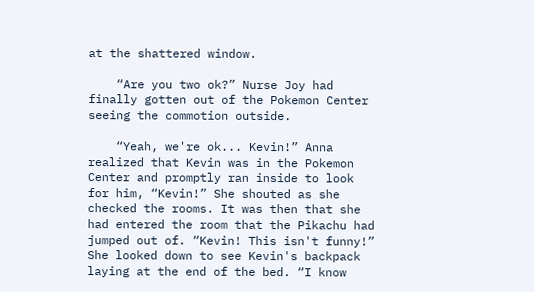at the shattered window.

    “Are you two ok?” Nurse Joy had finally gotten out of the Pokemon Center seeing the commotion outside.

    “Yeah, we're ok... Kevin!” Anna realized that Kevin was in the Pokemon Center and promptly ran inside to look for him, “Kevin!” She shouted as she checked the rooms. It was then that she had entered the room that the Pikachu had jumped out of. “Kevin! This isn't funny!” She looked down to see Kevin's backpack laying at the end of the bed. “I know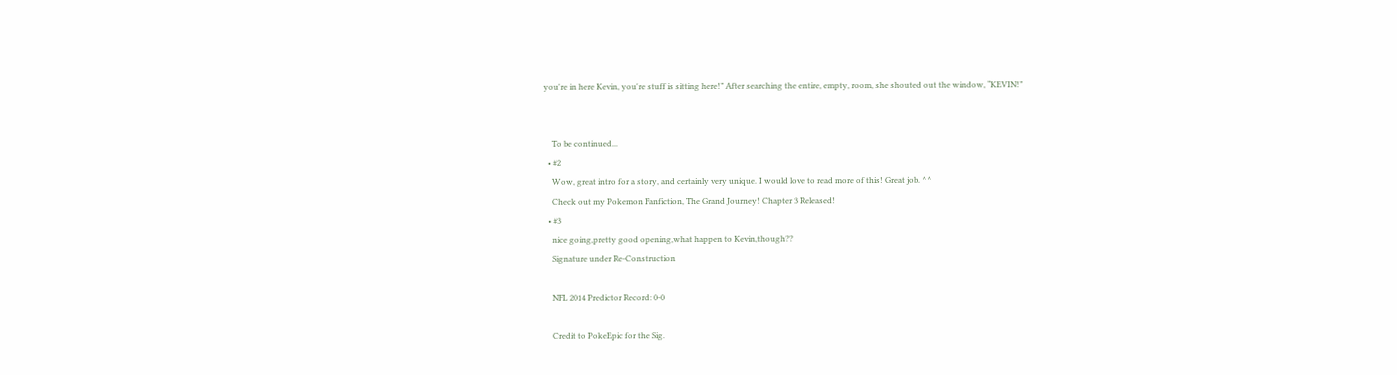you're in here Kevin, you're stuff is sitting here!” After searching the entire, empty, room, she shouted out the window, “KEVIN!”


    To be continued...
  • #2
    Wow, great intro for a story, and certainly very unique. I would love to read more of this! Great job. ^^
    Check out my Pokemon Fanfiction, The Grand Journey! Chapter 3 Released!
  • #3
    nice going,pretty good opening,what happen to Kevin,though??
    Signature under Re-Construction

    NFL 2014 Predictor Record: 0-0

    Credit to PokeEpic for the Sig.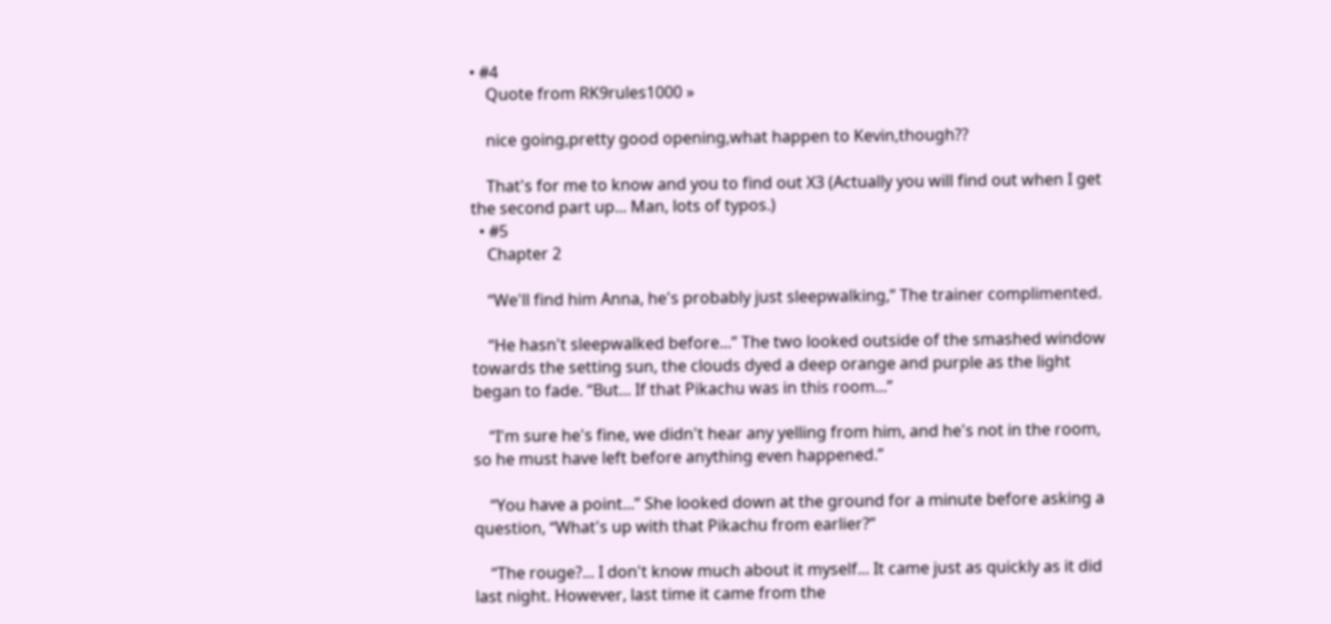• #4
    Quote from RK9rules1000 »

    nice going,pretty good opening,what happen to Kevin,though??

    That's for me to know and you to find out X3 (Actually you will find out when I get the second part up... Man, lots of typos.)
  • #5
    Chapter 2

    “We'll find him Anna, he's probably just sleepwalking,” The trainer complimented.

    “He hasn't sleepwalked before...” The two looked outside of the smashed window towards the setting sun, the clouds dyed a deep orange and purple as the light began to fade. “But... If that Pikachu was in this room...”

    “I'm sure he's fine, we didn't hear any yelling from him, and he's not in the room, so he must have left before anything even happened.”

    “You have a point...” She looked down at the ground for a minute before asking a question, “What's up with that Pikachu from earlier?”

    “The rouge?... I don't know much about it myself... It came just as quickly as it did last night. However, last time it came from the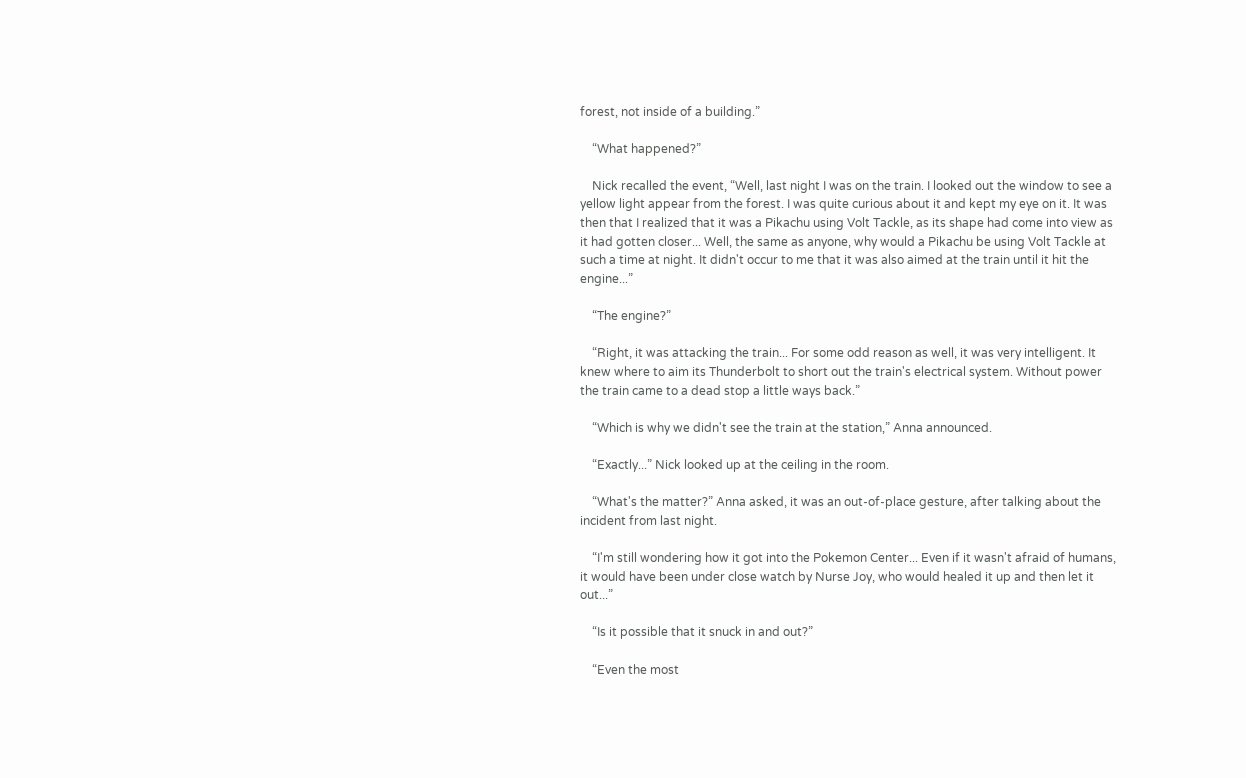forest, not inside of a building.”

    “What happened?”

    Nick recalled the event, “Well, last night I was on the train. I looked out the window to see a yellow light appear from the forest. I was quite curious about it and kept my eye on it. It was then that I realized that it was a Pikachu using Volt Tackle, as its shape had come into view as it had gotten closer... Well, the same as anyone, why would a Pikachu be using Volt Tackle at such a time at night. It didn't occur to me that it was also aimed at the train until it hit the engine...”

    “The engine?”

    “Right, it was attacking the train... For some odd reason as well, it was very intelligent. It knew where to aim its Thunderbolt to short out the train's electrical system. Without power the train came to a dead stop a little ways back.”

    “Which is why we didn't see the train at the station,” Anna announced.

    “Exactly...” Nick looked up at the ceiling in the room.

    “What's the matter?” Anna asked, it was an out-of-place gesture, after talking about the incident from last night.

    “I'm still wondering how it got into the Pokemon Center... Even if it wasn't afraid of humans, it would have been under close watch by Nurse Joy, who would healed it up and then let it out...”

    “Is it possible that it snuck in and out?”

    “Even the most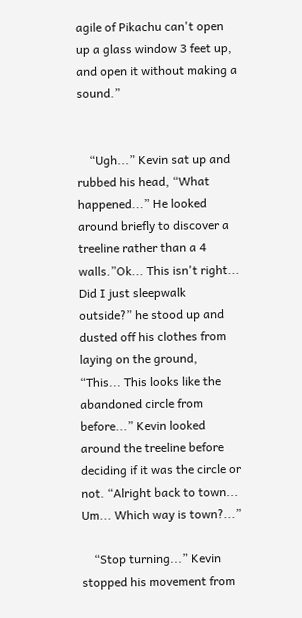agile of Pikachu can't open up a glass window 3 feet up, and open it without making a sound.”


    “Ugh...” Kevin sat up and rubbed his head, “What happened...” He looked around briefly to discover a treeline rather than a 4 walls.”Ok... This isn't right... Did I just sleepwalk outside?” he stood up and dusted off his clothes from laying on the ground, “This... This looks like the abandoned circle from before...” Kevin looked around the treeline before deciding if it was the circle or not. “Alright back to town... Um... Which way is town?...”

    “Stop turning...” Kevin stopped his movement from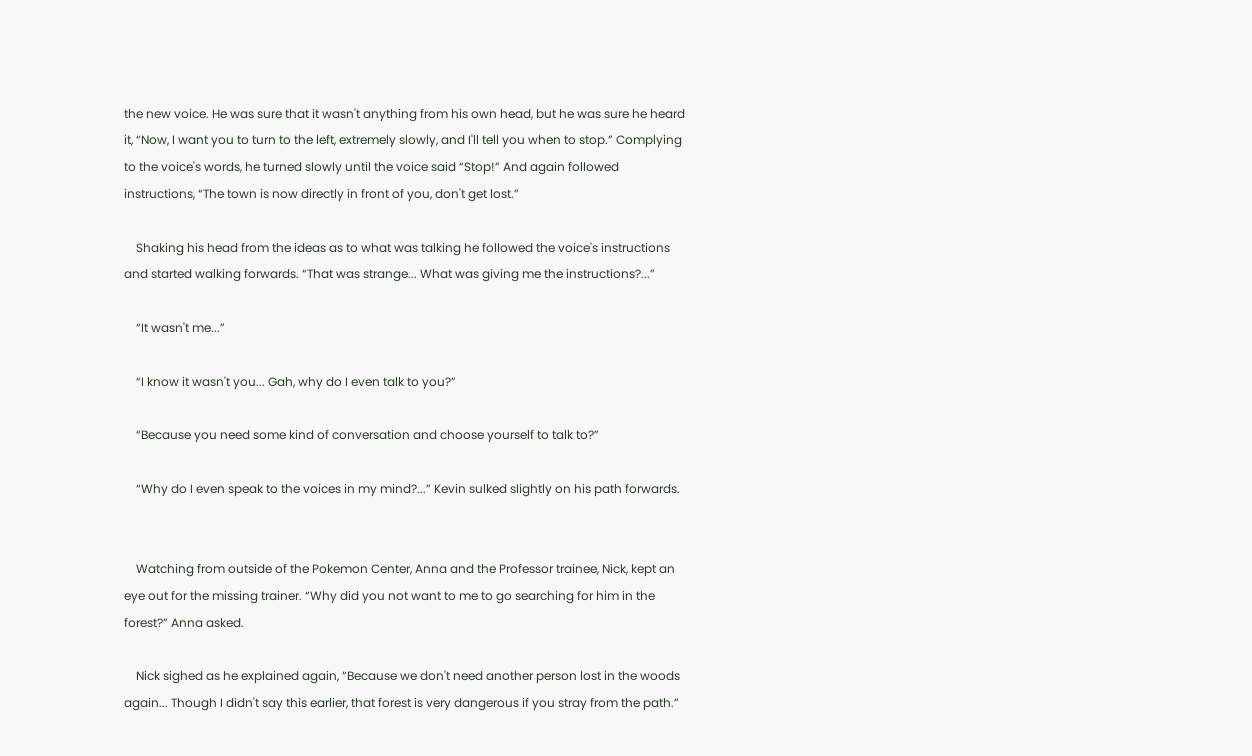the new voice. He was sure that it wasn't anything from his own head, but he was sure he heard it, “Now, I want you to turn to the left, extremely slowly, and I'll tell you when to stop.” Complying to the voice's words, he turned slowly until the voice said “Stop!” And again followed instructions, “The town is now directly in front of you, don't get lost.”

    Shaking his head from the ideas as to what was talking he followed the voice's instructions and started walking forwards. “That was strange... What was giving me the instructions?...”

    “It wasn't me...”

    “I know it wasn't you... Gah, why do I even talk to you?”

    “Because you need some kind of conversation and choose yourself to talk to?”

    “Why do I even speak to the voices in my mind?...” Kevin sulked slightly on his path forwards.


    Watching from outside of the Pokemon Center, Anna and the Professor trainee, Nick, kept an eye out for the missing trainer. “Why did you not want to me to go searching for him in the forest?” Anna asked.

    Nick sighed as he explained again, “Because we don't need another person lost in the woods again... Though I didn't say this earlier, that forest is very dangerous if you stray from the path.”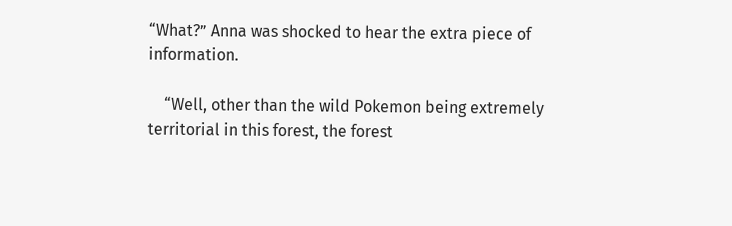“What?” Anna was shocked to hear the extra piece of information.

    “Well, other than the wild Pokemon being extremely territorial in this forest, the forest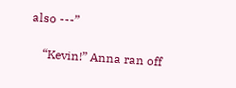also ---”

    “Kevin!” Anna ran off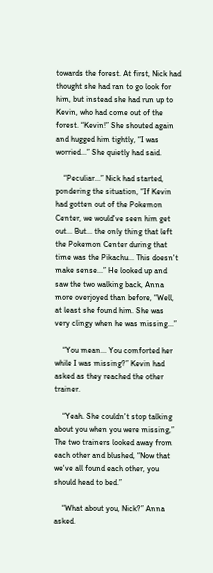towards the forest. At first, Nick had thought she had ran to go look for him, but instead she had run up to Kevin, who had come out of the forest. “Kevin!” She shouted again and hugged him tightly, “I was worried...” She quietly had said.

    “Peculiar...” Nick had started, pondering the situation, “If Kevin had gotten out of the Pokemon Center, we would've seen him get out... But... the only thing that left the Pokemon Center during that time was the Pikachu... This doesn't make sense...” He looked up and saw the two walking back, Anna more overjoyed than before, “Well, at least she found him. She was very clingy when he was missing...”

    “You mean... You comforted her while I was missing?” Kevin had asked as they reached the other trainer.

    “Yeah. She couldn't stop talking about you when you were missing,” The two trainers looked away from each other and blushed, “Now that we've all found each other, you should head to bed.”

    “What about you, Nick?” Anna asked.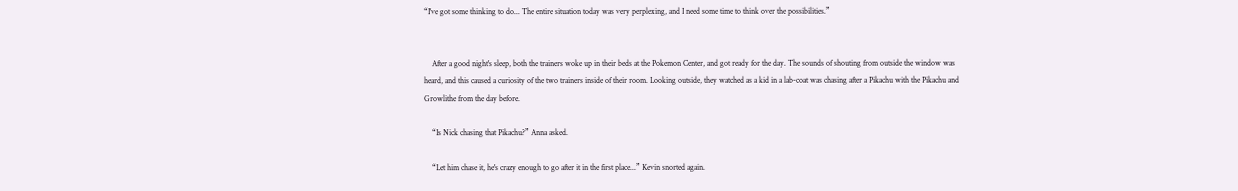“I've got some thinking to do... The entire situation today was very perplexing, and I need some time to think over the possibilities.”


    After a good night's sleep, both the trainers woke up in their beds at the Pokemon Center, and got ready for the day. The sounds of shouting from outside the window was heard, and this caused a curiosity of the two trainers inside of their room. Looking outside, they watched as a kid in a lab-coat was chasing after a Pikachu with the Pikachu and Growlithe from the day before.

    “Is Nick chasing that Pikachu?” Anna asked.

    “Let him chase it, he's crazy enough to go after it in the first place...” Kevin snorted again.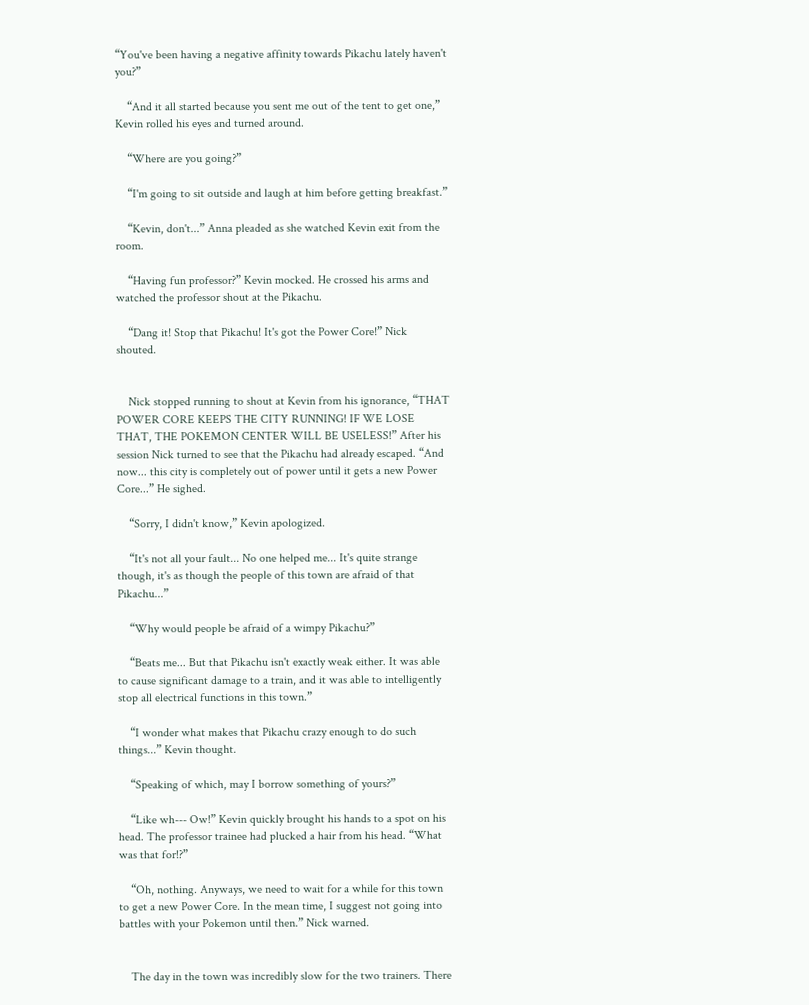“You've been having a negative affinity towards Pikachu lately haven't you?”

    “And it all started because you sent me out of the tent to get one,” Kevin rolled his eyes and turned around.

    “Where are you going?”

    “I'm going to sit outside and laugh at him before getting breakfast.”

    “Kevin, don't...” Anna pleaded as she watched Kevin exit from the room.

    “Having fun professor?” Kevin mocked. He crossed his arms and watched the professor shout at the Pikachu.

    “Dang it! Stop that Pikachu! It's got the Power Core!” Nick shouted.


    Nick stopped running to shout at Kevin from his ignorance, “THAT POWER CORE KEEPS THE CITY RUNNING! IF WE LOSE THAT, THE POKEMON CENTER WILL BE USELESS!” After his session Nick turned to see that the Pikachu had already escaped. “And now... this city is completely out of power until it gets a new Power Core...” He sighed.

    “Sorry, I didn't know,” Kevin apologized.

    “It's not all your fault... No one helped me... It's quite strange though, it's as though the people of this town are afraid of that Pikachu...”

    “Why would people be afraid of a wimpy Pikachu?”

    “Beats me... But that Pikachu isn't exactly weak either. It was able to cause significant damage to a train, and it was able to intelligently stop all electrical functions in this town.”

    “I wonder what makes that Pikachu crazy enough to do such things...” Kevin thought.

    “Speaking of which, may I borrow something of yours?”

    “Like wh--- Ow!” Kevin quickly brought his hands to a spot on his head. The professor trainee had plucked a hair from his head. “What was that for!?”

    “Oh, nothing. Anyways, we need to wait for a while for this town to get a new Power Core. In the mean time, I suggest not going into battles with your Pokemon until then.” Nick warned.


    The day in the town was incredibly slow for the two trainers. There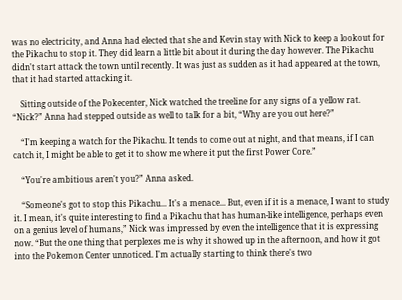was no electricity, and Anna had elected that she and Kevin stay with Nick to keep a lookout for the Pikachu to stop it. They did learn a little bit about it during the day however. The Pikachu didn't start attack the town until recently. It was just as sudden as it had appeared at the town, that it had started attacking it.

    Sitting outside of the Pokecenter, Nick watched the treeline for any signs of a yellow rat. “Nick?” Anna had stepped outside as well to talk for a bit, “Why are you out here?”

    “I'm keeping a watch for the Pikachu. It tends to come out at night, and that means, if I can catch it, I might be able to get it to show me where it put the first Power Core.”

    “You're ambitious aren't you?” Anna asked.

    “Someone's got to stop this Pikachu... It's a menace... But, even if it is a menace, I want to study it. I mean, it's quite interesting to find a Pikachu that has human-like intelligence, perhaps even on a genius level of humans,” Nick was impressed by even the intelligence that it is expressing now. “But the one thing that perplexes me is why it showed up in the afternoon, and how it got into the Pokemon Center unnoticed. I'm actually starting to think there's two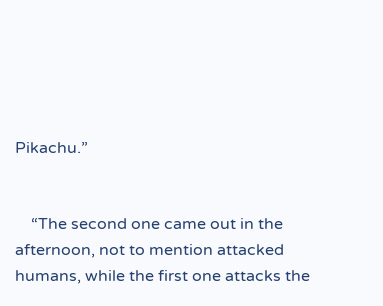Pikachu.”


    “The second one came out in the afternoon, not to mention attacked humans, while the first one attacks the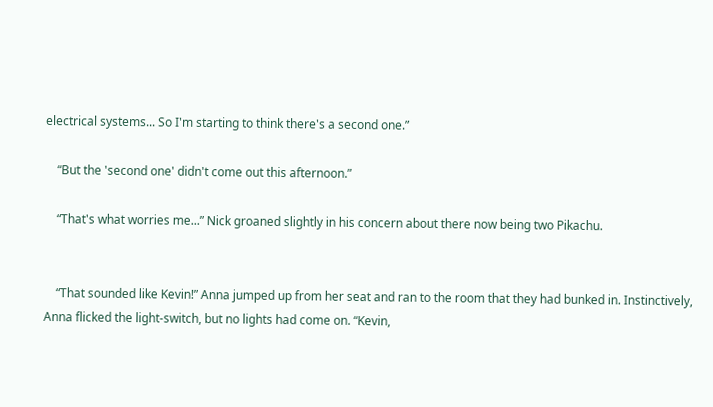electrical systems... So I'm starting to think there's a second one.”

    “But the 'second one' didn't come out this afternoon.”

    “That's what worries me...” Nick groaned slightly in his concern about there now being two Pikachu.


    “That sounded like Kevin!” Anna jumped up from her seat and ran to the room that they had bunked in. Instinctively, Anna flicked the light-switch, but no lights had come on. “Kevin,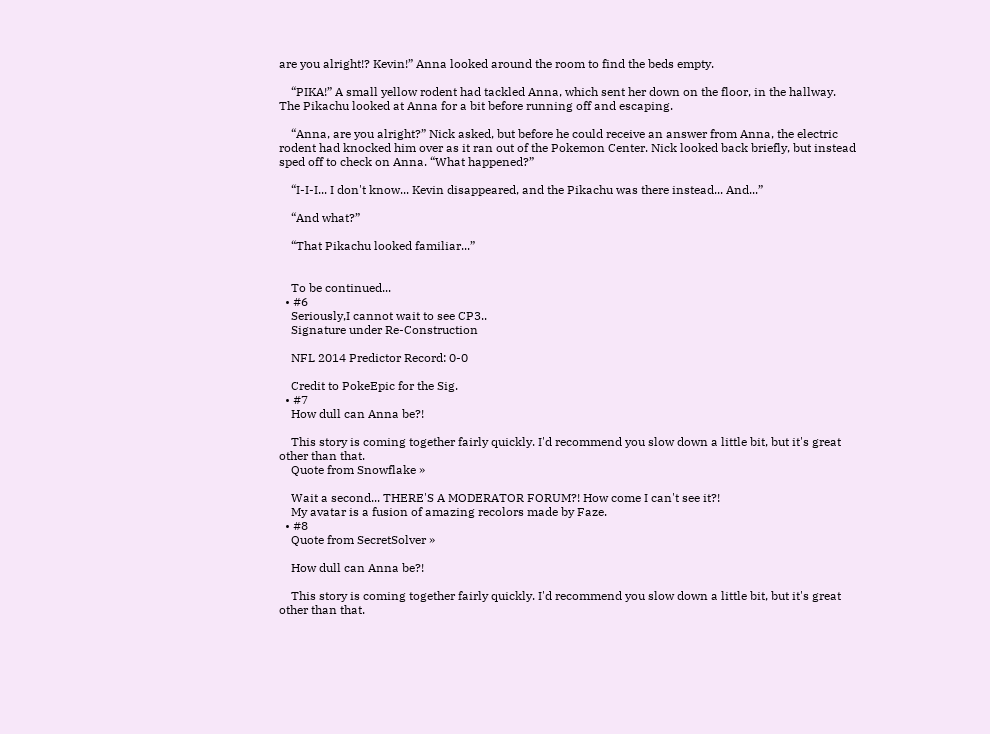are you alright!? Kevin!” Anna looked around the room to find the beds empty.

    “PIKA!” A small yellow rodent had tackled Anna, which sent her down on the floor, in the hallway. The Pikachu looked at Anna for a bit before running off and escaping.

    “Anna, are you alright?” Nick asked, but before he could receive an answer from Anna, the electric rodent had knocked him over as it ran out of the Pokemon Center. Nick looked back briefly, but instead sped off to check on Anna. “What happened?”

    “I-I-I... I don't know... Kevin disappeared, and the Pikachu was there instead... And...”

    “And what?”

    “That Pikachu looked familiar...”


    To be continued...
  • #6
    Seriously,I cannot wait to see CP3..
    Signature under Re-Construction

    NFL 2014 Predictor Record: 0-0

    Credit to PokeEpic for the Sig.
  • #7
    How dull can Anna be?!

    This story is coming together fairly quickly. I'd recommend you slow down a little bit, but it's great other than that.
    Quote from Snowflake »

    Wait a second... THERE'S A MODERATOR FORUM?! How come I can't see it?!
    My avatar is a fusion of amazing recolors made by Faze.
  • #8
    Quote from SecretSolver »

    How dull can Anna be?!

    This story is coming together fairly quickly. I'd recommend you slow down a little bit, but it's great other than that.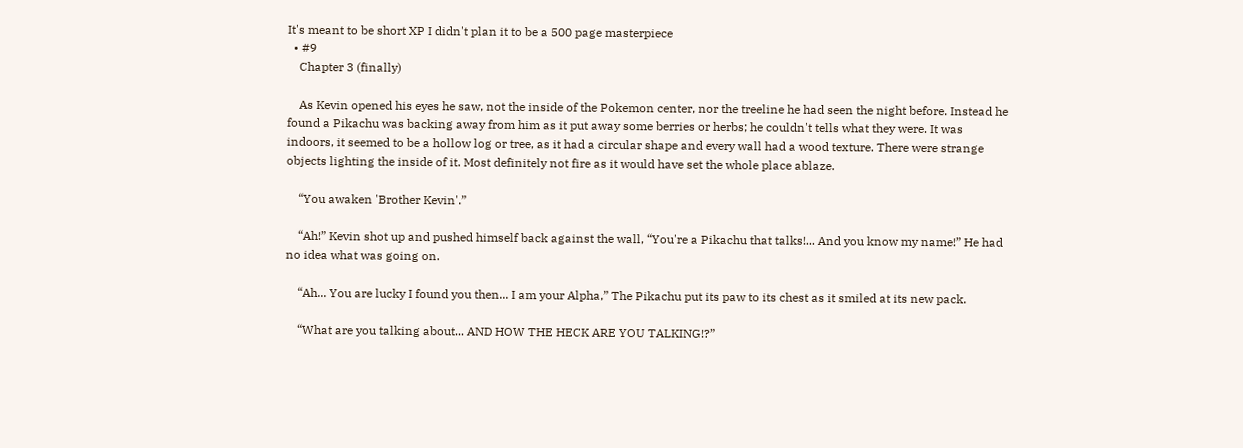It's meant to be short XP I didn't plan it to be a 500 page masterpiece
  • #9
    Chapter 3 (finally)

    As Kevin opened his eyes he saw, not the inside of the Pokemon center, nor the treeline he had seen the night before. Instead he found a Pikachu was backing away from him as it put away some berries or herbs; he couldn't tells what they were. It was indoors, it seemed to be a hollow log or tree, as it had a circular shape and every wall had a wood texture. There were strange objects lighting the inside of it. Most definitely not fire as it would have set the whole place ablaze.

    “You awaken 'Brother Kevin'.”

    “Ah!” Kevin shot up and pushed himself back against the wall, “You're a Pikachu that talks!... And you know my name!” He had no idea what was going on.

    “Ah... You are lucky I found you then... I am your Alpha,” The Pikachu put its paw to its chest as it smiled at its new pack.

    “What are you talking about... AND HOW THE HECK ARE YOU TALKING!?”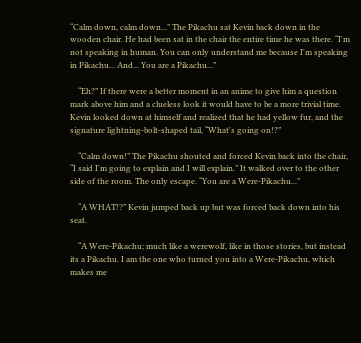“Calm down, calm down...” The Pikachu sat Kevin back down in the wooden chair. He had been sat in the chair the entire time he was there. “I'm not speaking in human. You can only understand me because I'm speaking in Pikachu... And... You are a Pikachu...”

    “Eh?” If there were a better moment in an anime to give him a question mark above him and a clueless look it would have to be a more trivial time. Kevin looked down at himself and realized that he had yellow fur, and the signature lightning-bolt-shaped tail, “What's going on!?”

    “Calm down!” The Pikachu shouted and forced Kevin back into the chair, “I said I'm going to explain and I will explain.” It walked over to the other side of the room. The only escape. “You are a Were-Pikachu...”

    “A WHAT!?” Kevin jumped back up but was forced back down into his seat.

    “A Were-Pikachu; much like a werewolf, like in those stories, but instead its a Pikachu. I am the one who turned you into a Were-Pikachu, which makes me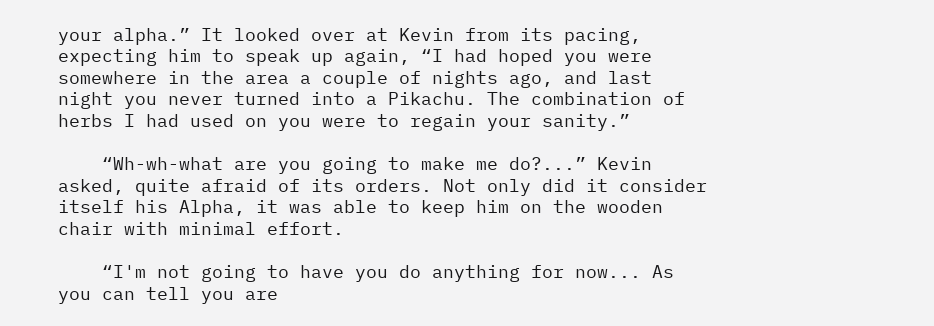your alpha.” It looked over at Kevin from its pacing, expecting him to speak up again, “I had hoped you were somewhere in the area a couple of nights ago, and last night you never turned into a Pikachu. The combination of herbs I had used on you were to regain your sanity.”

    “Wh-wh-what are you going to make me do?...” Kevin asked, quite afraid of its orders. Not only did it consider itself his Alpha, it was able to keep him on the wooden chair with minimal effort.

    “I'm not going to have you do anything for now... As you can tell you are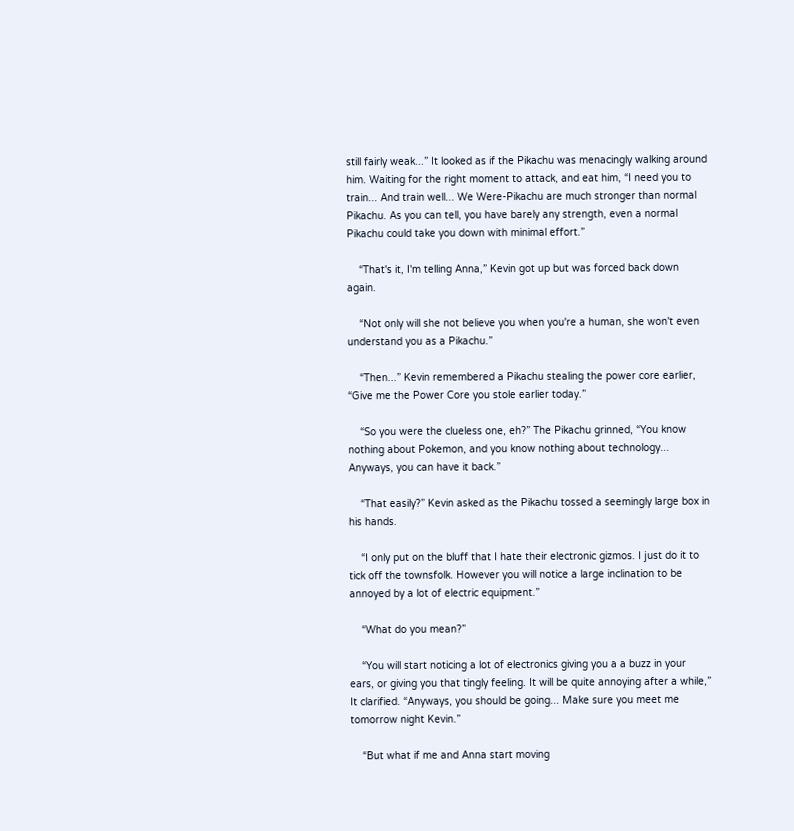still fairly weak...” It looked as if the Pikachu was menacingly walking around him. Waiting for the right moment to attack, and eat him, “I need you to train... And train well... We Were-Pikachu are much stronger than normal Pikachu. As you can tell, you have barely any strength, even a normal Pikachu could take you down with minimal effort.”

    “That's it, I'm telling Anna,” Kevin got up but was forced back down again.

    “Not only will she not believe you when you're a human, she won't even understand you as a Pikachu.”

    “Then...” Kevin remembered a Pikachu stealing the power core earlier, “Give me the Power Core you stole earlier today.”

    “So you were the clueless one, eh?” The Pikachu grinned, “You know nothing about Pokemon, and you know nothing about technology... Anyways, you can have it back.”

    “That easily?” Kevin asked as the Pikachu tossed a seemingly large box in his hands.

    “I only put on the bluff that I hate their electronic gizmos. I just do it to tick off the townsfolk. However you will notice a large inclination to be annoyed by a lot of electric equipment.”

    “What do you mean?”

    “You will start noticing a lot of electronics giving you a a buzz in your ears, or giving you that tingly feeling. It will be quite annoying after a while,” It clarified. “Anyways, you should be going... Make sure you meet me tomorrow night Kevin.”

    “But what if me and Anna start moving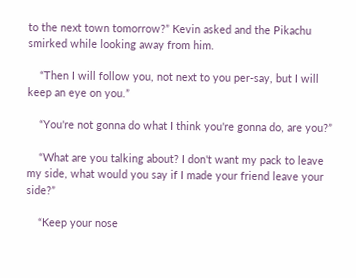to the next town tomorrow?” Kevin asked and the Pikachu smirked while looking away from him.

    “Then I will follow you, not next to you per-say, but I will keep an eye on you.”

    “You're not gonna do what I think you're gonna do, are you?”

    “What are you talking about? I don't want my pack to leave my side, what would you say if I made your friend leave your side?”

    “Keep your nose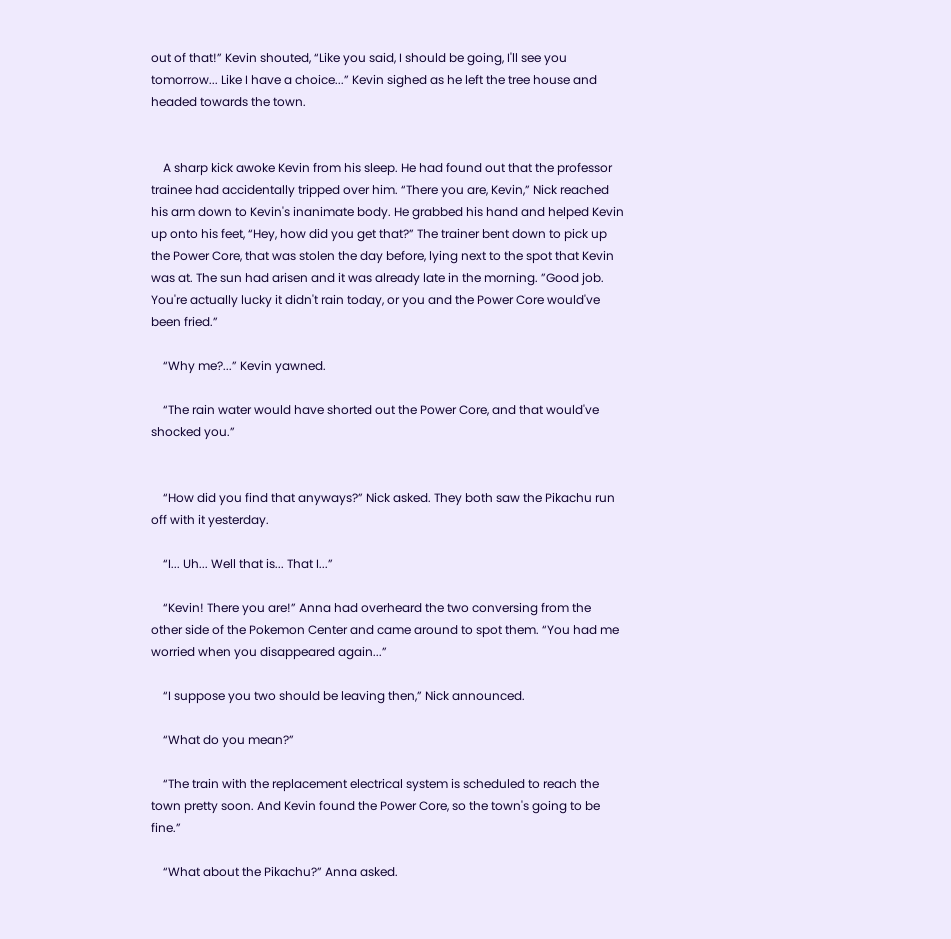out of that!” Kevin shouted, “Like you said, I should be going, I'll see you tomorrow... Like I have a choice...” Kevin sighed as he left the tree house and headed towards the town.


    A sharp kick awoke Kevin from his sleep. He had found out that the professor trainee had accidentally tripped over him. “There you are, Kevin,” Nick reached his arm down to Kevin's inanimate body. He grabbed his hand and helped Kevin up onto his feet, “Hey, how did you get that?” The trainer bent down to pick up the Power Core, that was stolen the day before, lying next to the spot that Kevin was at. The sun had arisen and it was already late in the morning. ”Good job. You're actually lucky it didn't rain today, or you and the Power Core would've been fried.”

    “Why me?...” Kevin yawned.

    “The rain water would have shorted out the Power Core, and that would've shocked you.”


    “How did you find that anyways?” Nick asked. They both saw the Pikachu run off with it yesterday.

    “I... Uh... Well that is... That I...”

    “Kevin! There you are!” Anna had overheard the two conversing from the other side of the Pokemon Center and came around to spot them. “You had me worried when you disappeared again...”

    “I suppose you two should be leaving then,” Nick announced.

    “What do you mean?”

    “The train with the replacement electrical system is scheduled to reach the town pretty soon. And Kevin found the Power Core, so the town's going to be fine.”

    “What about the Pikachu?” Anna asked.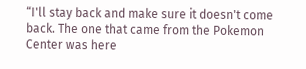“I'll stay back and make sure it doesn't come back. The one that came from the Pokemon Center was here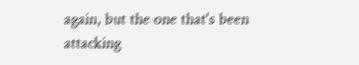again, but the one that's been attacking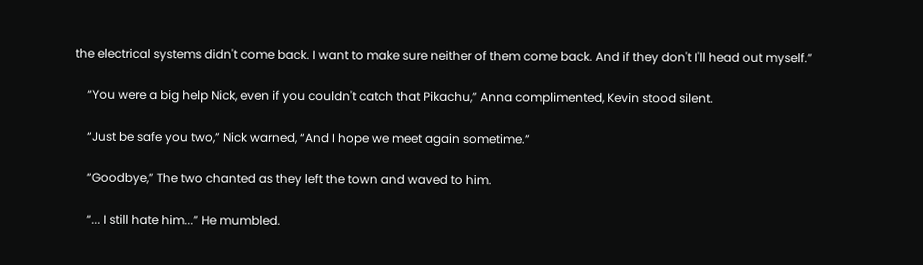the electrical systems didn't come back. I want to make sure neither of them come back. And if they don't I'll head out myself.”

    “You were a big help Nick, even if you couldn't catch that Pikachu,” Anna complimented, Kevin stood silent.

    “Just be safe you two,” Nick warned, “And I hope we meet again sometime.”

    “Goodbye,” The two chanted as they left the town and waved to him.

    “... I still hate him...” He mumbled.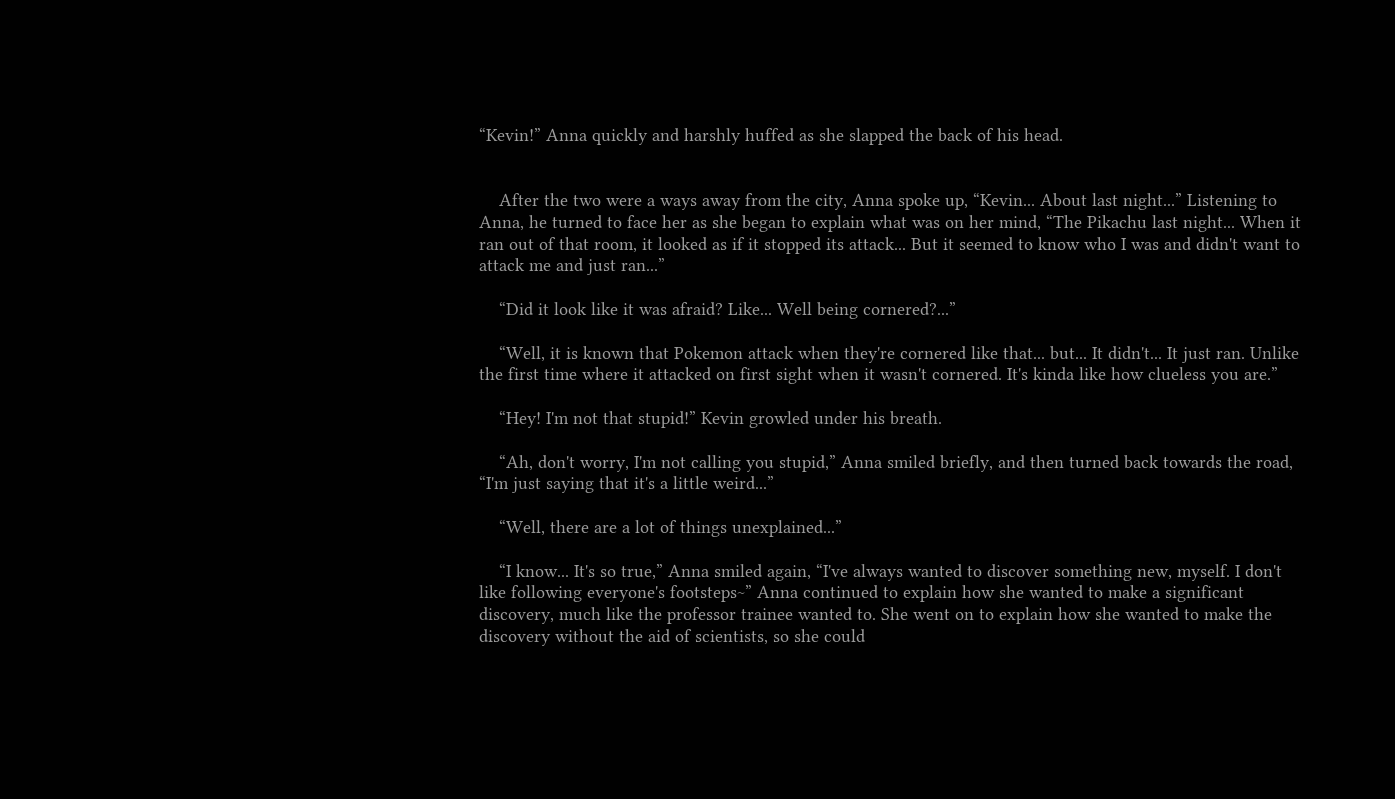“Kevin!” Anna quickly and harshly huffed as she slapped the back of his head.


    After the two were a ways away from the city, Anna spoke up, “Kevin... About last night...” Listening to Anna, he turned to face her as she began to explain what was on her mind, “The Pikachu last night... When it ran out of that room, it looked as if it stopped its attack... But it seemed to know who I was and didn't want to attack me and just ran...”

    “Did it look like it was afraid? Like... Well being cornered?...”

    “Well, it is known that Pokemon attack when they're cornered like that... but... It didn't... It just ran. Unlike the first time where it attacked on first sight when it wasn't cornered. It's kinda like how clueless you are.”

    “Hey! I'm not that stupid!” Kevin growled under his breath.

    “Ah, don't worry, I'm not calling you stupid,” Anna smiled briefly, and then turned back towards the road, “I'm just saying that it's a little weird...”

    “Well, there are a lot of things unexplained...”

    “I know... It's so true,” Anna smiled again, “I've always wanted to discover something new, myself. I don't like following everyone's footsteps~” Anna continued to explain how she wanted to make a significant discovery, much like the professor trainee wanted to. She went on to explain how she wanted to make the discovery without the aid of scientists, so she could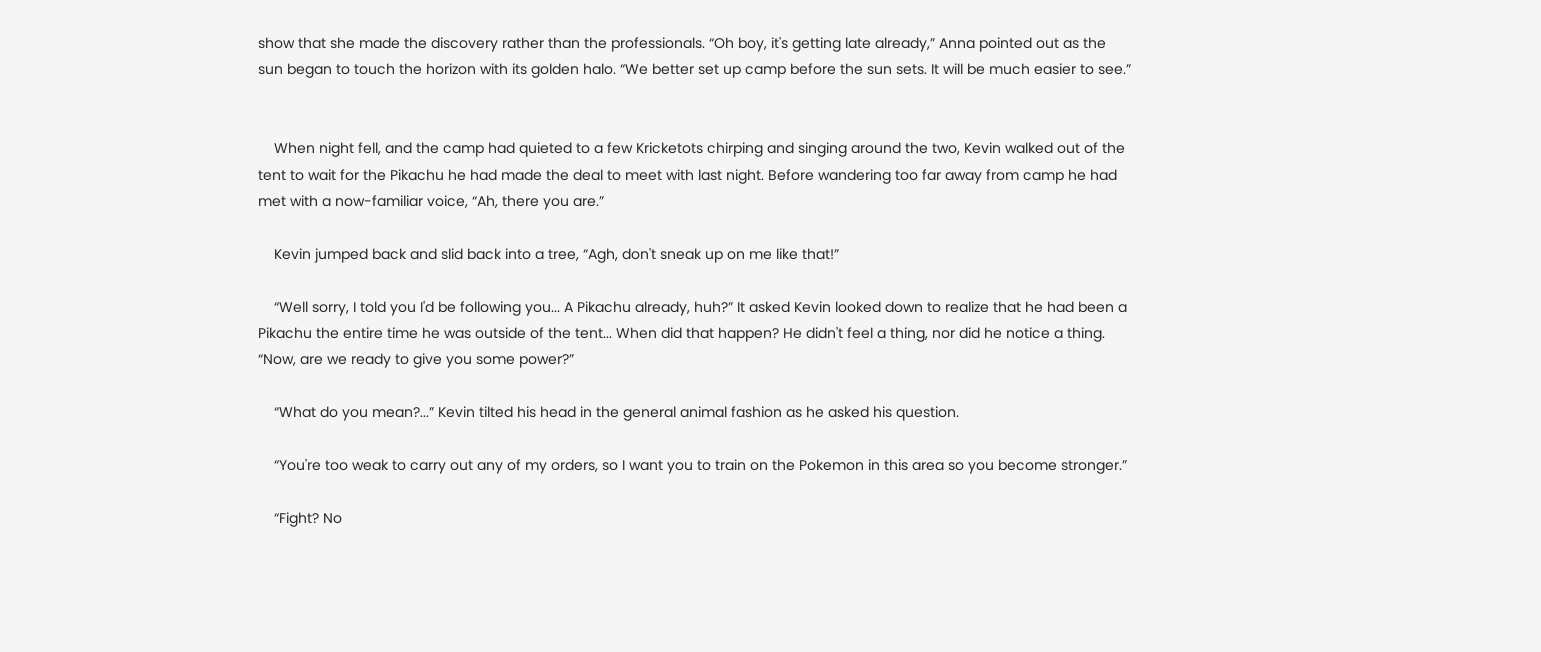show that she made the discovery rather than the professionals. “Oh boy, it's getting late already,” Anna pointed out as the sun began to touch the horizon with its golden halo. “We better set up camp before the sun sets. It will be much easier to see.”


    When night fell, and the camp had quieted to a few Kricketots chirping and singing around the two, Kevin walked out of the tent to wait for the Pikachu he had made the deal to meet with last night. Before wandering too far away from camp he had met with a now-familiar voice, “Ah, there you are.”

    Kevin jumped back and slid back into a tree, “Agh, don't sneak up on me like that!”

    “Well sorry, I told you I'd be following you... A Pikachu already, huh?” It asked Kevin looked down to realize that he had been a Pikachu the entire time he was outside of the tent... When did that happen? He didn't feel a thing, nor did he notice a thing. “Now, are we ready to give you some power?”

    “What do you mean?...” Kevin tilted his head in the general animal fashion as he asked his question.

    “You're too weak to carry out any of my orders, so I want you to train on the Pokemon in this area so you become stronger.”

    “Fight? No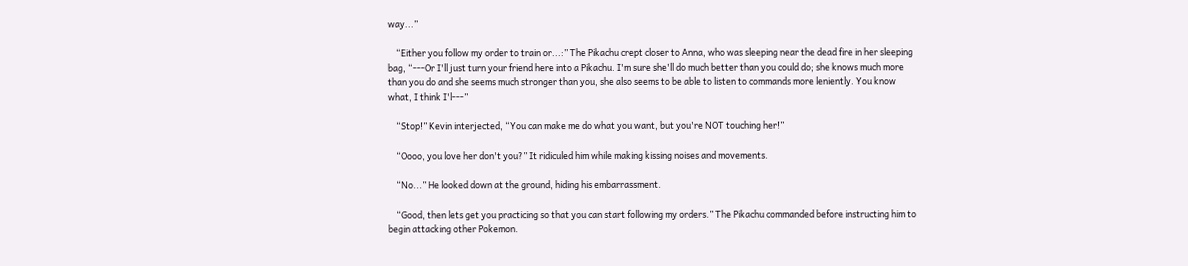way...”

    “Either you follow my order to train or...:” The Pikachu crept closer to Anna, who was sleeping near the dead fire in her sleeping bag, “---Or I'll just turn your friend here into a Pikachu. I'm sure she'll do much better than you could do; she knows much more than you do and she seems much stronger than you, she also seems to be able to listen to commands more leniently. You know what, I think I'l---”

    “Stop!” Kevin interjected, “You can make me do what you want, but you're NOT touching her!”

    “Oooo, you love her don't you?” It ridiculed him while making kissing noises and movements.

    “No...” He looked down at the ground, hiding his embarrassment.

    “Good, then lets get you practicing so that you can start following my orders.” The Pikachu commanded before instructing him to begin attacking other Pokemon.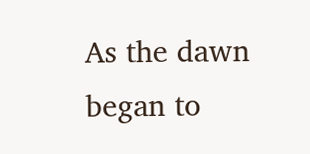As the dawn began to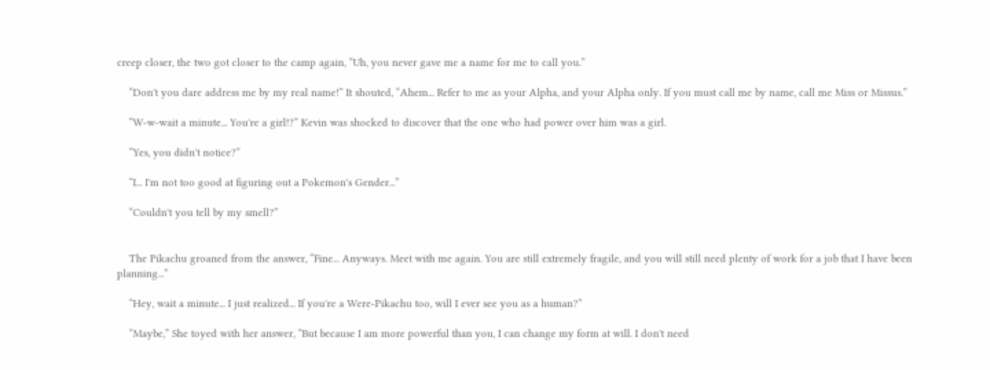creep closer, the two got closer to the camp again, “Uh, you never gave me a name for me to call you.”

    “Don't you dare address me by my real name!” It shouted, “Ahem... Refer to me as your Alpha, and your Alpha only. If you must call me by name, call me Miss or Missus.”

    “W-w-wait a minute... You're a girl!?” Kevin was shocked to discover that the one who had power over him was a girl.

    “Yes, you didn't notice?”

    “I... I'm not too good at figuring out a Pokemon's Gender...”

    “Couldn't you tell by my smell?”


    The Pikachu groaned from the answer, “Fine... Anyways. Meet with me again. You are still extremely fragile, and you will still need plenty of work for a job that I have been planning...”

    “Hey, wait a minute... I just realized... If you're a Were-Pikachu too, will I ever see you as a human?”

    “Maybe,” She toyed with her answer, “But because I am more powerful than you, I can change my form at will. I don't need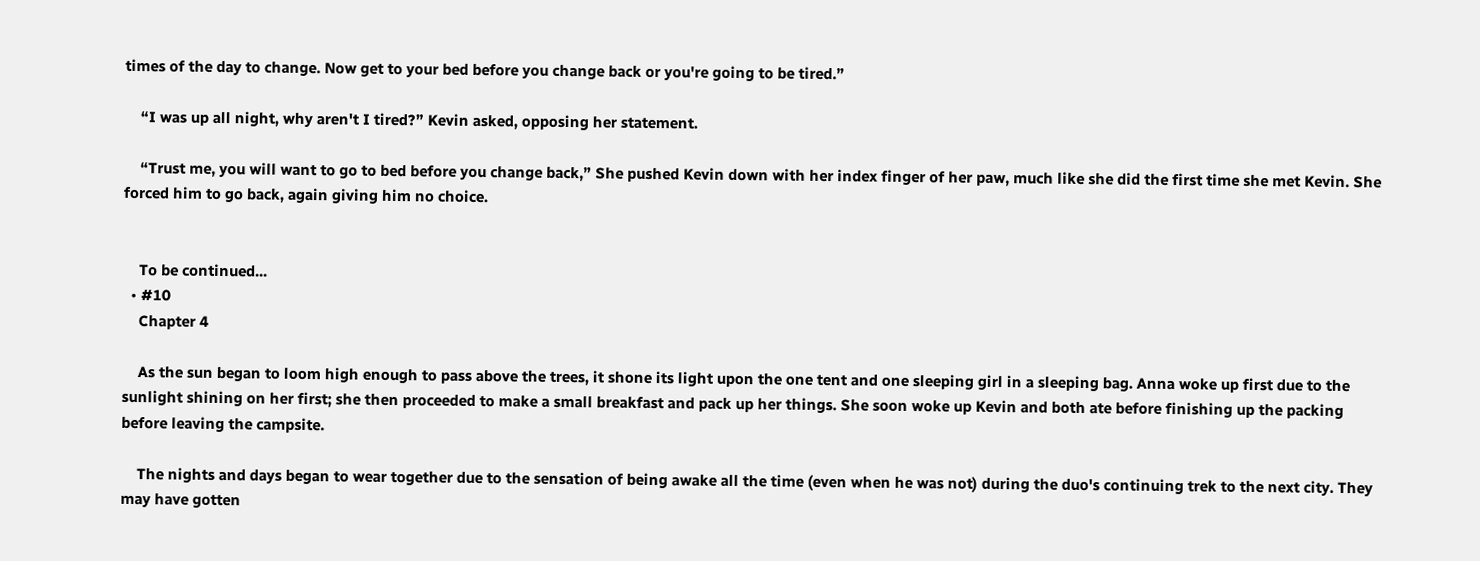times of the day to change. Now get to your bed before you change back or you're going to be tired.”

    “I was up all night, why aren't I tired?” Kevin asked, opposing her statement.

    “Trust me, you will want to go to bed before you change back,” She pushed Kevin down with her index finger of her paw, much like she did the first time she met Kevin. She forced him to go back, again giving him no choice.


    To be continued...
  • #10
    Chapter 4

    As the sun began to loom high enough to pass above the trees, it shone its light upon the one tent and one sleeping girl in a sleeping bag. Anna woke up first due to the sunlight shining on her first; she then proceeded to make a small breakfast and pack up her things. She soon woke up Kevin and both ate before finishing up the packing before leaving the campsite.

    The nights and days began to wear together due to the sensation of being awake all the time (even when he was not) during the duo's continuing trek to the next city. They may have gotten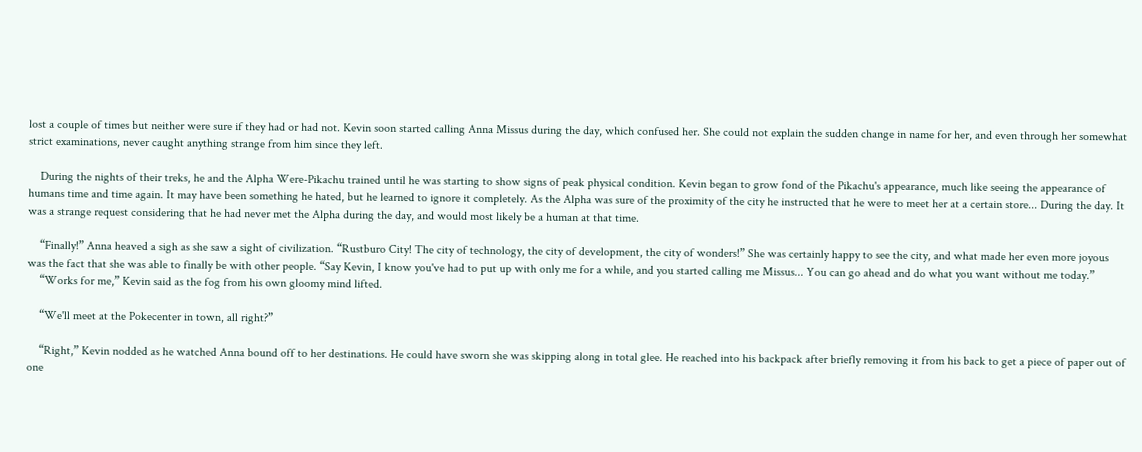lost a couple of times but neither were sure if they had or had not. Kevin soon started calling Anna Missus during the day, which confused her. She could not explain the sudden change in name for her, and even through her somewhat strict examinations, never caught anything strange from him since they left.

    During the nights of their treks, he and the Alpha Were-Pikachu trained until he was starting to show signs of peak physical condition. Kevin began to grow fond of the Pikachu's appearance, much like seeing the appearance of humans time and time again. It may have been something he hated, but he learned to ignore it completely. As the Alpha was sure of the proximity of the city he instructed that he were to meet her at a certain store... During the day. It was a strange request considering that he had never met the Alpha during the day, and would most likely be a human at that time.

    “Finally!” Anna heaved a sigh as she saw a sight of civilization. “Rustburo City! The city of technology, the city of development, the city of wonders!” She was certainly happy to see the city, and what made her even more joyous was the fact that she was able to finally be with other people. “Say Kevin, I know you've had to put up with only me for a while, and you started calling me Missus... You can go ahead and do what you want without me today.”
    “Works for me,” Kevin said as the fog from his own gloomy mind lifted.

    “We'll meet at the Pokecenter in town, all right?”

    “Right,” Kevin nodded as he watched Anna bound off to her destinations. He could have sworn she was skipping along in total glee. He reached into his backpack after briefly removing it from his back to get a piece of paper out of one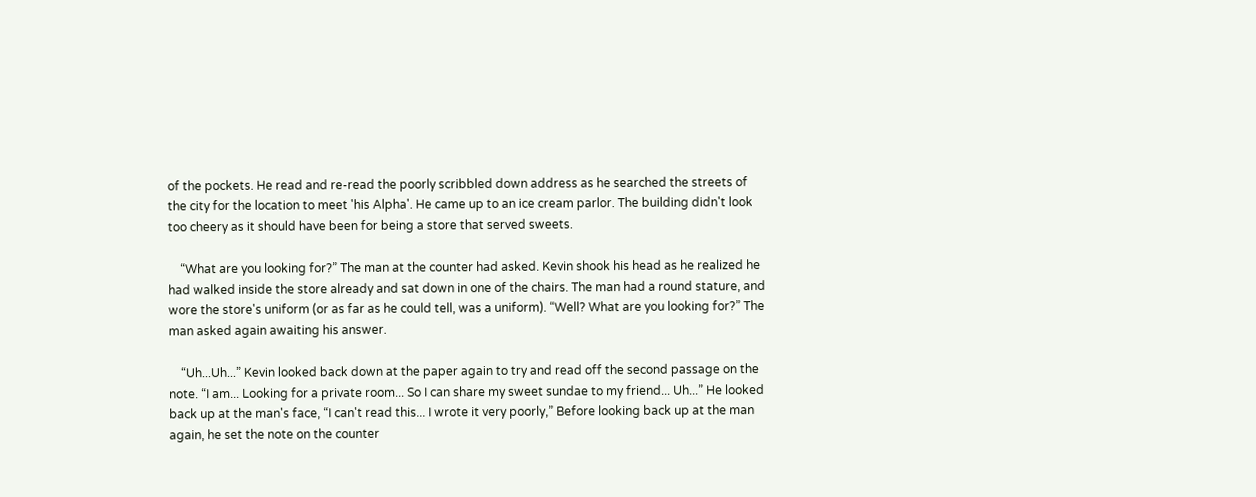of the pockets. He read and re-read the poorly scribbled down address as he searched the streets of the city for the location to meet 'his Alpha'. He came up to an ice cream parlor. The building didn't look too cheery as it should have been for being a store that served sweets.

    “What are you looking for?” The man at the counter had asked. Kevin shook his head as he realized he had walked inside the store already and sat down in one of the chairs. The man had a round stature, and wore the store's uniform (or as far as he could tell, was a uniform). “Well? What are you looking for?” The man asked again awaiting his answer.

    “Uh...Uh...” Kevin looked back down at the paper again to try and read off the second passage on the note. “I am... Looking for a private room... So I can share my sweet sundae to my friend... Uh...” He looked back up at the man's face, “I can't read this... I wrote it very poorly,” Before looking back up at the man again, he set the note on the counter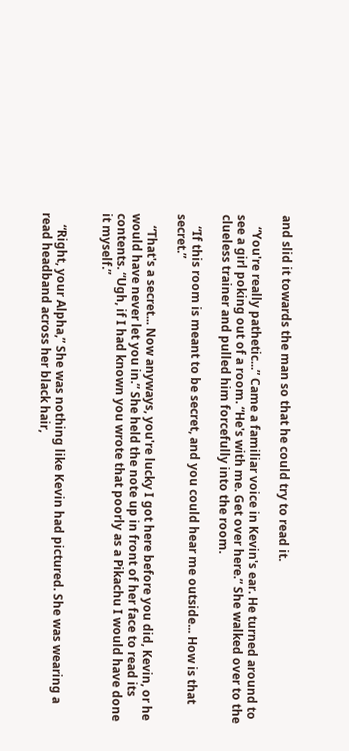and slid it towards the man so that he could try to read it.

    “You're really pathetic...” Came a familiar voice in Kevin's ear. He turned around to see a girl poking out of a room. “He's with me. Get over here.” She walked over to the clueless trainer and pulled him forcefully into the room.

    “If this room is meant to be secret, and you could hear me outside... How is that secret.”

    “That's a secret... Now anyways, you're lucky I got here before you did, Kevin, or he would have never let you in.” She held the note up in front of her face to read its contents. “Ugh, if I had known you wrote that poorly as a Pikachu I would have done it myself.”


    “Right, your Alpha,” She was nothing like Kevin had pictured. She was wearing a read headband across her black hair,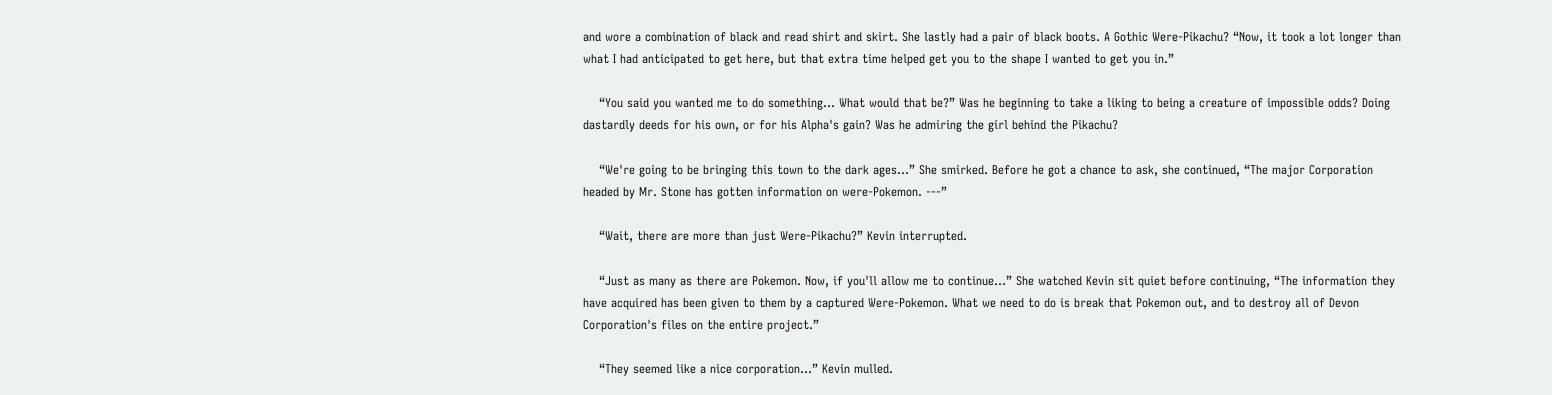and wore a combination of black and read shirt and skirt. She lastly had a pair of black boots. A Gothic Were-Pikachu? “Now, it took a lot longer than what I had anticipated to get here, but that extra time helped get you to the shape I wanted to get you in.”

    “You said you wanted me to do something... What would that be?” Was he beginning to take a liking to being a creature of impossible odds? Doing dastardly deeds for his own, or for his Alpha's gain? Was he admiring the girl behind the Pikachu?

    “We're going to be bringing this town to the dark ages...” She smirked. Before he got a chance to ask, she continued, “The major Corporation headed by Mr. Stone has gotten information on were-Pokemon. ---”

    “Wait, there are more than just Were-Pikachu?” Kevin interrupted.

    “Just as many as there are Pokemon. Now, if you'll allow me to continue...” She watched Kevin sit quiet before continuing, “The information they have acquired has been given to them by a captured Were-Pokemon. What we need to do is break that Pokemon out, and to destroy all of Devon Corporation's files on the entire project.”

    “They seemed like a nice corporation...” Kevin mulled.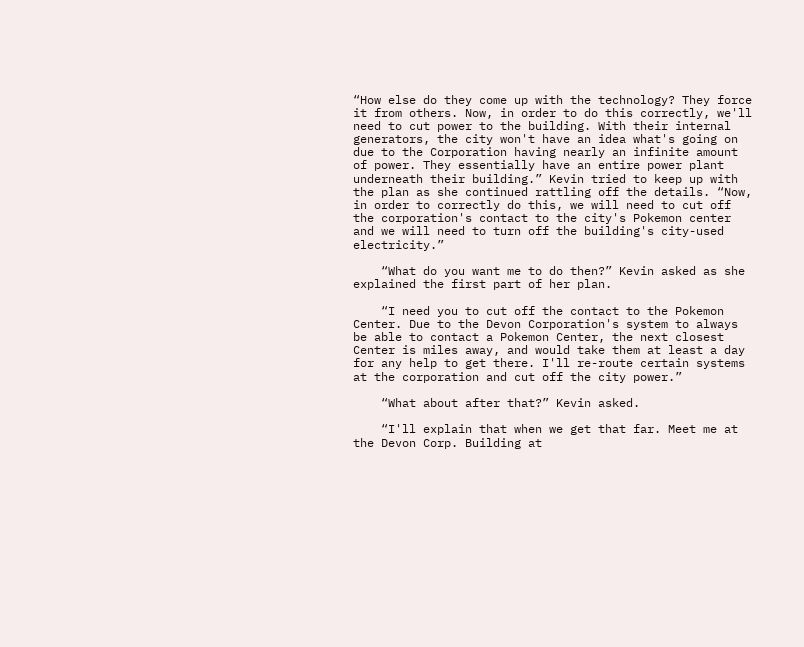“How else do they come up with the technology? They force it from others. Now, in order to do this correctly, we'll need to cut power to the building. With their internal generators, the city won't have an idea what's going on due to the Corporation having nearly an infinite amount of power. They essentially have an entire power plant underneath their building.” Kevin tried to keep up with the plan as she continued rattling off the details. “Now, in order to correctly do this, we will need to cut off the corporation's contact to the city's Pokemon center and we will need to turn off the building's city-used electricity.”

    “What do you want me to do then?” Kevin asked as she explained the first part of her plan.

    “I need you to cut off the contact to the Pokemon Center. Due to the Devon Corporation's system to always be able to contact a Pokemon Center, the next closest Center is miles away, and would take them at least a day for any help to get there. I'll re-route certain systems at the corporation and cut off the city power.”

    “What about after that?” Kevin asked.

    “I'll explain that when we get that far. Meet me at the Devon Corp. Building at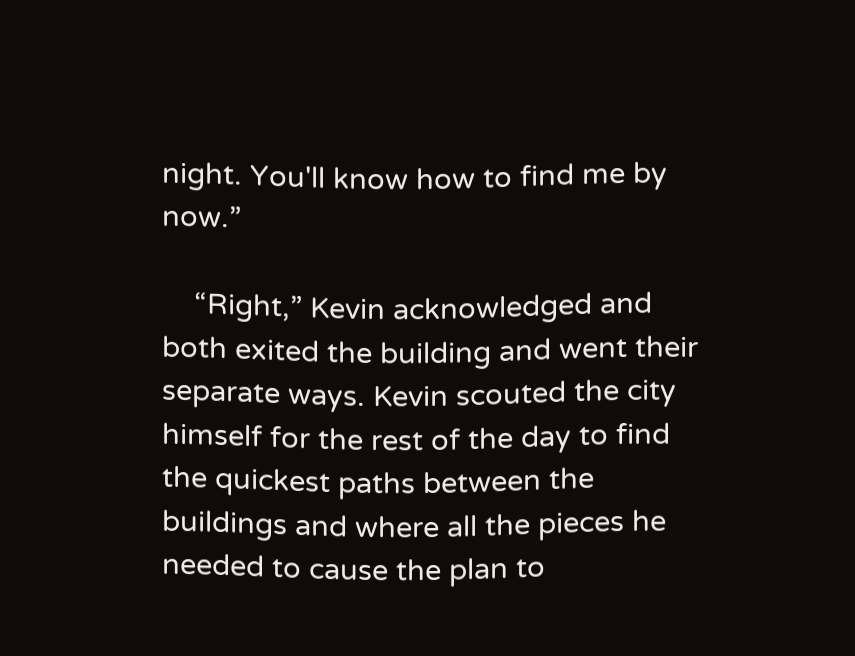night. You'll know how to find me by now.”

    “Right,” Kevin acknowledged and both exited the building and went their separate ways. Kevin scouted the city himself for the rest of the day to find the quickest paths between the buildings and where all the pieces he needed to cause the plan to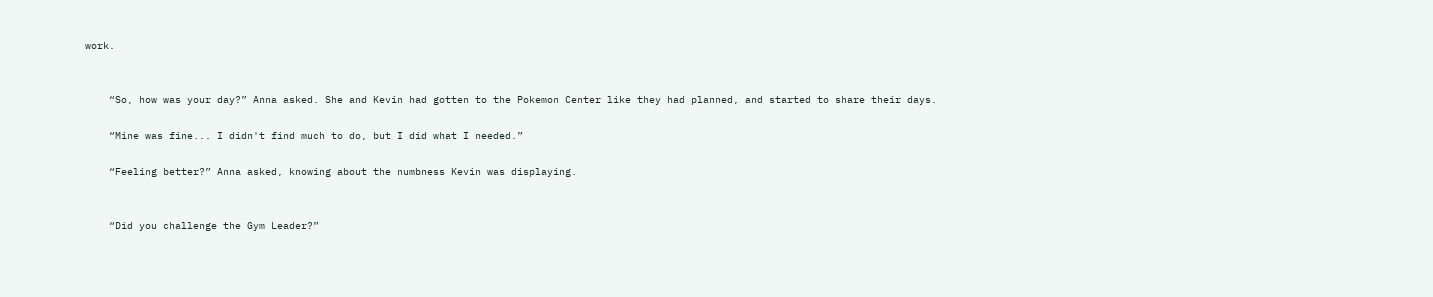work.


    “So, how was your day?” Anna asked. She and Kevin had gotten to the Pokemon Center like they had planned, and started to share their days.

    “Mine was fine... I didn't find much to do, but I did what I needed.”

    “Feeling better?” Anna asked, knowing about the numbness Kevin was displaying.


    “Did you challenge the Gym Leader?”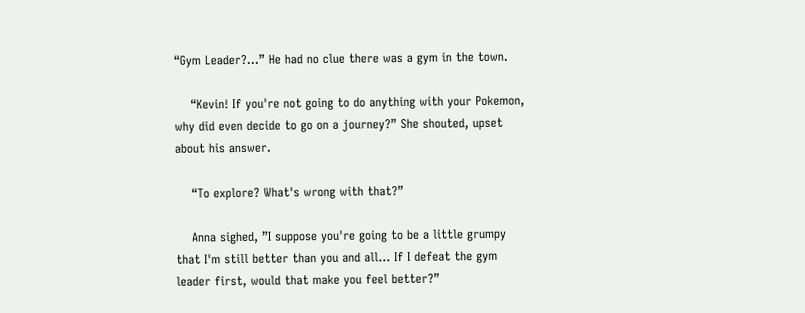“Gym Leader?...” He had no clue there was a gym in the town.

    “Kevin! If you're not going to do anything with your Pokemon, why did even decide to go on a journey?” She shouted, upset about his answer.

    “To explore? What's wrong with that?”

    Anna sighed, ”I suppose you're going to be a little grumpy that I'm still better than you and all... If I defeat the gym leader first, would that make you feel better?”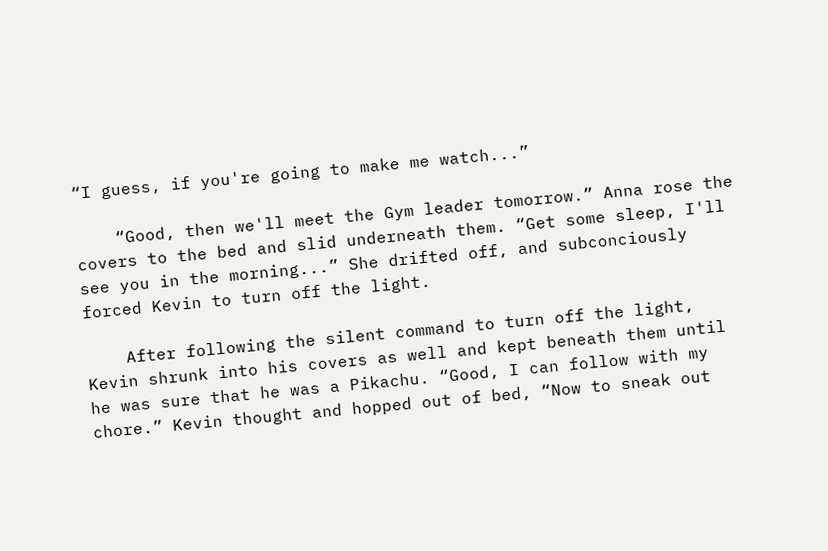“I guess, if you're going to make me watch...”

    “Good, then we'll meet the Gym leader tomorrow.” Anna rose the covers to the bed and slid underneath them. “Get some sleep, I'll see you in the morning...” She drifted off, and subconciously forced Kevin to turn off the light.

    After following the silent command to turn off the light, Kevin shrunk into his covers as well and kept beneath them until he was sure that he was a Pikachu. “Good, I can follow with my chore.” Kevin thought and hopped out of bed, “Now to sneak out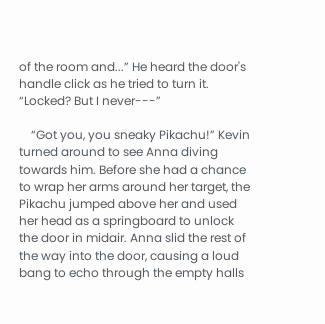of the room and...” He heard the door's handle click as he tried to turn it. “Locked? But I never---”

    “Got you, you sneaky Pikachu!” Kevin turned around to see Anna diving towards him. Before she had a chance to wrap her arms around her target, the Pikachu jumped above her and used her head as a springboard to unlock the door in midair. Anna slid the rest of the way into the door, causing a loud bang to echo through the empty halls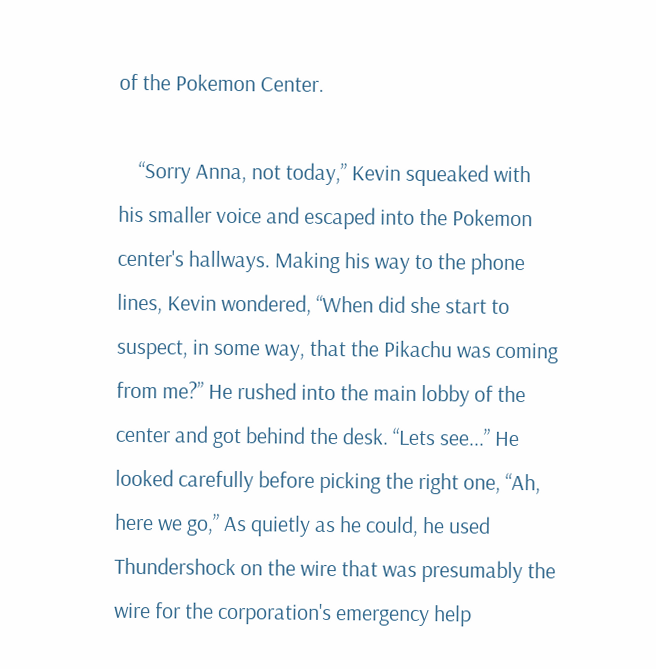of the Pokemon Center.

    “Sorry Anna, not today,” Kevin squeaked with his smaller voice and escaped into the Pokemon center's hallways. Making his way to the phone lines, Kevin wondered, “When did she start to suspect, in some way, that the Pikachu was coming from me?” He rushed into the main lobby of the center and got behind the desk. “Lets see...” He looked carefully before picking the right one, “Ah, here we go,” As quietly as he could, he used Thundershock on the wire that was presumably the wire for the corporation's emergency help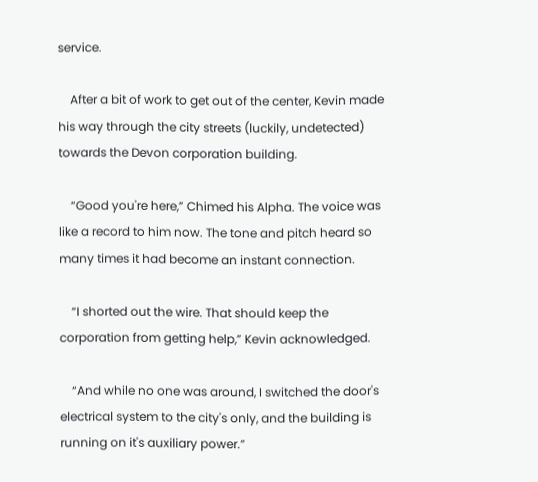service.

    After a bit of work to get out of the center, Kevin made his way through the city streets (luckily, undetected) towards the Devon corporation building.

    “Good you're here,” Chimed his Alpha. The voice was like a record to him now. The tone and pitch heard so many times it had become an instant connection.

    “I shorted out the wire. That should keep the corporation from getting help,” Kevin acknowledged.

    “And while no one was around, I switched the door's electrical system to the city's only, and the building is running on it's auxiliary power.”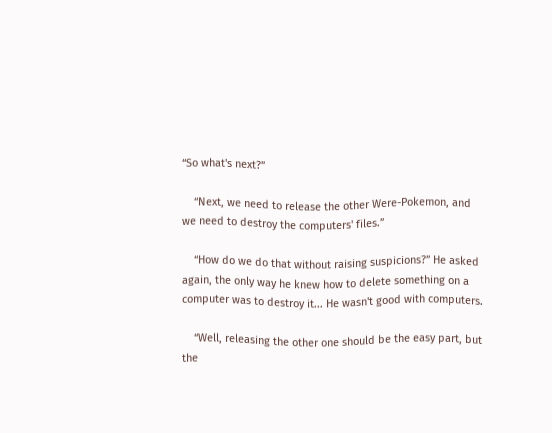“So what's next?”

    “Next, we need to release the other Were-Pokemon, and we need to destroy the computers' files.”

    “How do we do that without raising suspicions?” He asked again, the only way he knew how to delete something on a computer was to destroy it... He wasn't good with computers.

    “Well, releasing the other one should be the easy part, but the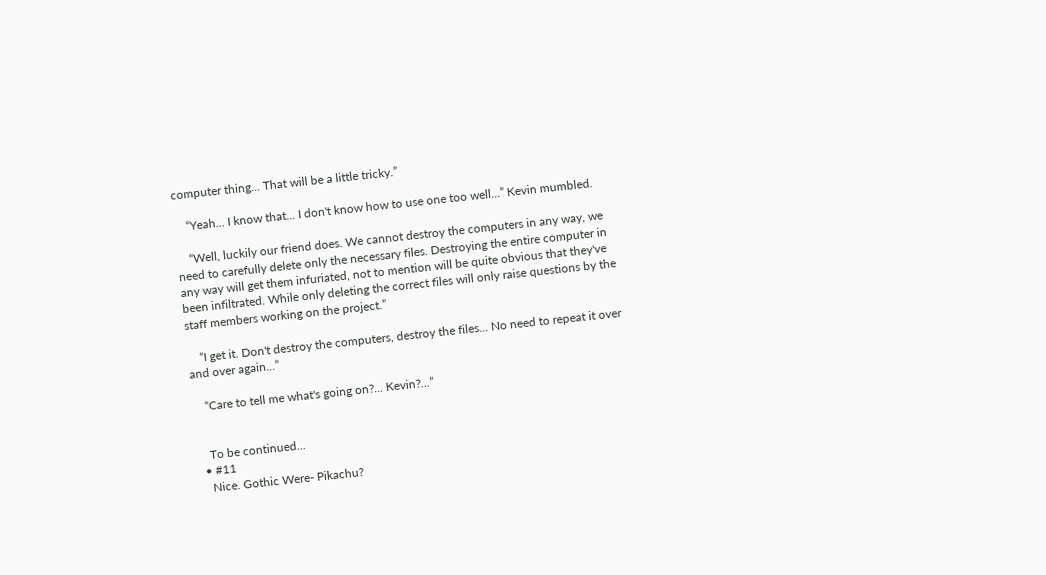computer thing... That will be a little tricky.”

    “Yeah... I know that... I don't know how to use one too well...” Kevin mumbled.

    “Well, luckily our friend does. We cannot destroy the computers in any way, we need to carefully delete only the necessary files. Destroying the entire computer in any way will get them infuriated, not to mention will be quite obvious that they've been infiltrated. While only deleting the correct files will only raise questions by the staff members working on the project.”

    “I get it. Don't destroy the computers, destroy the files... No need to repeat it over and over again...”

    “Care to tell me what's going on?... Kevin?...”


    To be continued...
  • #11
    Nice. Gothic Were- Pikachu?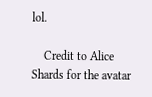lol.

    Credit to Alice Shards for the avatar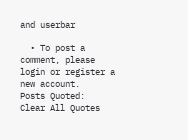and userbar

  • To post a comment, please login or register a new account.
Posts Quoted:
Clear All Quotes